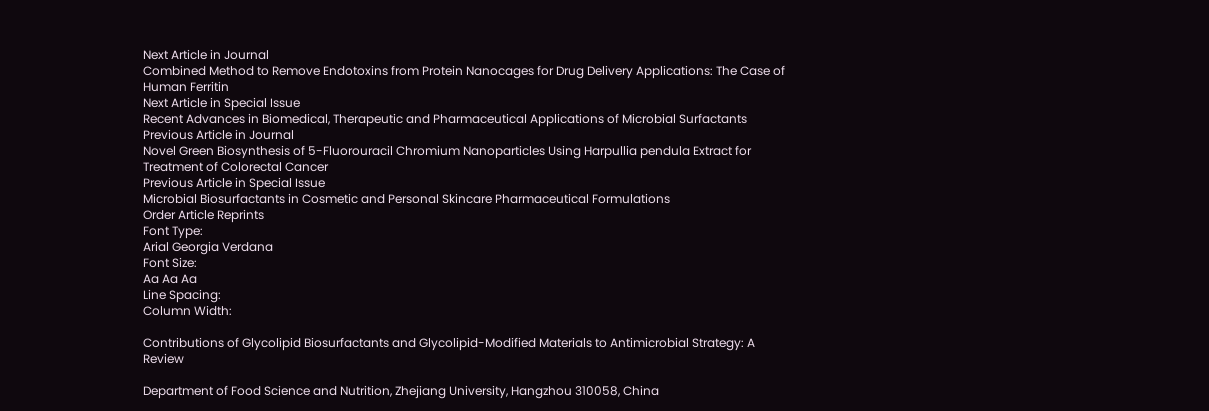Next Article in Journal
Combined Method to Remove Endotoxins from Protein Nanocages for Drug Delivery Applications: The Case of Human Ferritin
Next Article in Special Issue
Recent Advances in Biomedical, Therapeutic and Pharmaceutical Applications of Microbial Surfactants
Previous Article in Journal
Novel Green Biosynthesis of 5-Fluorouracil Chromium Nanoparticles Using Harpullia pendula Extract for Treatment of Colorectal Cancer
Previous Article in Special Issue
Microbial Biosurfactants in Cosmetic and Personal Skincare Pharmaceutical Formulations
Order Article Reprints
Font Type:
Arial Georgia Verdana
Font Size:
Aa Aa Aa
Line Spacing:
Column Width:

Contributions of Glycolipid Biosurfactants and Glycolipid-Modified Materials to Antimicrobial Strategy: A Review

Department of Food Science and Nutrition, Zhejiang University, Hangzhou 310058, China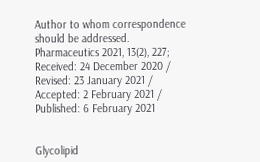Author to whom correspondence should be addressed.
Pharmaceutics 2021, 13(2), 227;
Received: 24 December 2020 / Revised: 23 January 2021 / Accepted: 2 February 2021 / Published: 6 February 2021


Glycolipid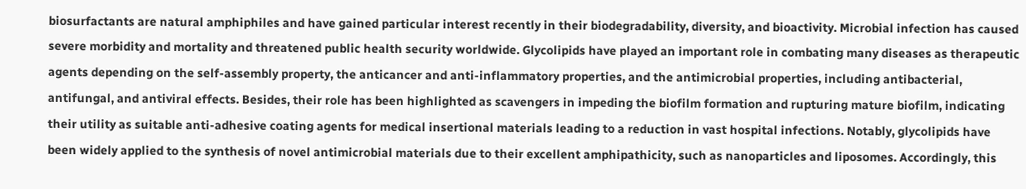biosurfactants are natural amphiphiles and have gained particular interest recently in their biodegradability, diversity, and bioactivity. Microbial infection has caused severe morbidity and mortality and threatened public health security worldwide. Glycolipids have played an important role in combating many diseases as therapeutic agents depending on the self-assembly property, the anticancer and anti-inflammatory properties, and the antimicrobial properties, including antibacterial, antifungal, and antiviral effects. Besides, their role has been highlighted as scavengers in impeding the biofilm formation and rupturing mature biofilm, indicating their utility as suitable anti-adhesive coating agents for medical insertional materials leading to a reduction in vast hospital infections. Notably, glycolipids have been widely applied to the synthesis of novel antimicrobial materials due to their excellent amphipathicity, such as nanoparticles and liposomes. Accordingly, this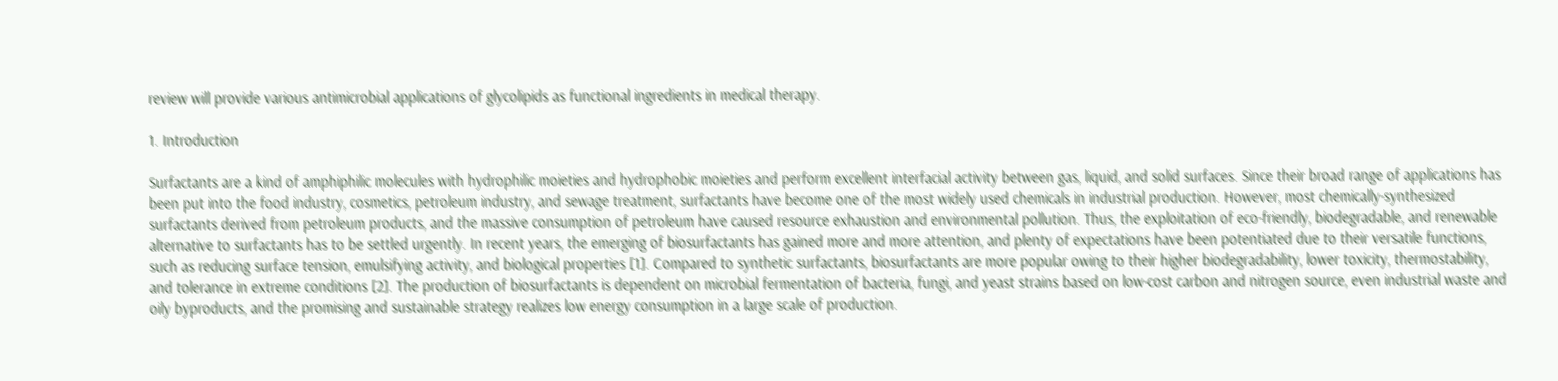review will provide various antimicrobial applications of glycolipids as functional ingredients in medical therapy.

1. Introduction

Surfactants are a kind of amphiphilic molecules with hydrophilic moieties and hydrophobic moieties and perform excellent interfacial activity between gas, liquid, and solid surfaces. Since their broad range of applications has been put into the food industry, cosmetics, petroleum industry, and sewage treatment, surfactants have become one of the most widely used chemicals in industrial production. However, most chemically-synthesized surfactants derived from petroleum products, and the massive consumption of petroleum have caused resource exhaustion and environmental pollution. Thus, the exploitation of eco-friendly, biodegradable, and renewable alternative to surfactants has to be settled urgently. In recent years, the emerging of biosurfactants has gained more and more attention, and plenty of expectations have been potentiated due to their versatile functions, such as reducing surface tension, emulsifying activity, and biological properties [1]. Compared to synthetic surfactants, biosurfactants are more popular owing to their higher biodegradability, lower toxicity, thermostability, and tolerance in extreme conditions [2]. The production of biosurfactants is dependent on microbial fermentation of bacteria, fungi, and yeast strains based on low-cost carbon and nitrogen source, even industrial waste and oily byproducts, and the promising and sustainable strategy realizes low energy consumption in a large scale of production.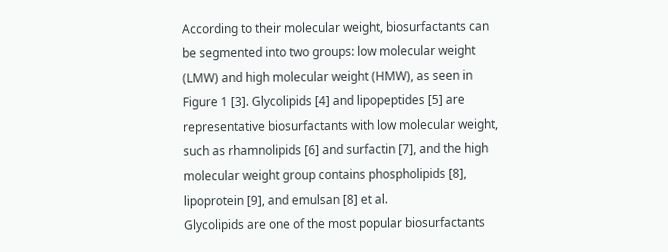According to their molecular weight, biosurfactants can be segmented into two groups: low molecular weight (LMW) and high molecular weight (HMW), as seen in Figure 1 [3]. Glycolipids [4] and lipopeptides [5] are representative biosurfactants with low molecular weight, such as rhamnolipids [6] and surfactin [7], and the high molecular weight group contains phospholipids [8], lipoprotein [9], and emulsan [8] et al.
Glycolipids are one of the most popular biosurfactants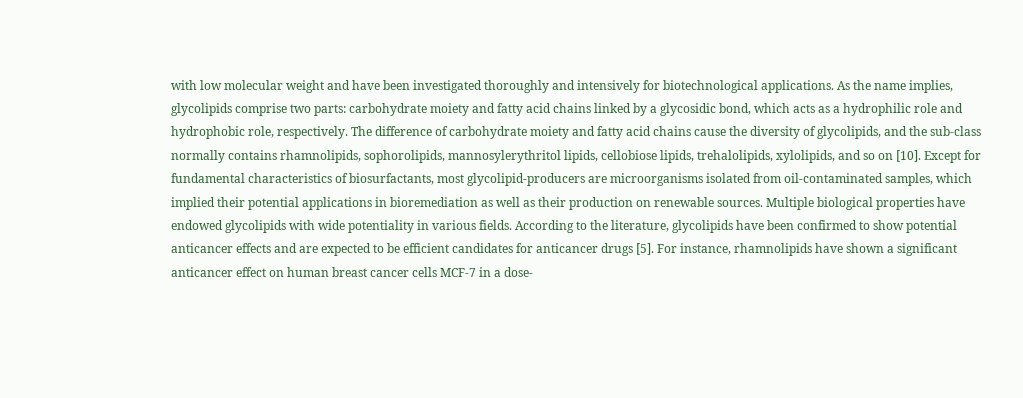with low molecular weight and have been investigated thoroughly and intensively for biotechnological applications. As the name implies, glycolipids comprise two parts: carbohydrate moiety and fatty acid chains linked by a glycosidic bond, which acts as a hydrophilic role and hydrophobic role, respectively. The difference of carbohydrate moiety and fatty acid chains cause the diversity of glycolipids, and the sub-class normally contains rhamnolipids, sophorolipids, mannosylerythritol lipids, cellobiose lipids, trehalolipids, xylolipids, and so on [10]. Except for fundamental characteristics of biosurfactants, most glycolipid-producers are microorganisms isolated from oil-contaminated samples, which implied their potential applications in bioremediation as well as their production on renewable sources. Multiple biological properties have endowed glycolipids with wide potentiality in various fields. According to the literature, glycolipids have been confirmed to show potential anticancer effects and are expected to be efficient candidates for anticancer drugs [5]. For instance, rhamnolipids have shown a significant anticancer effect on human breast cancer cells MCF-7 in a dose-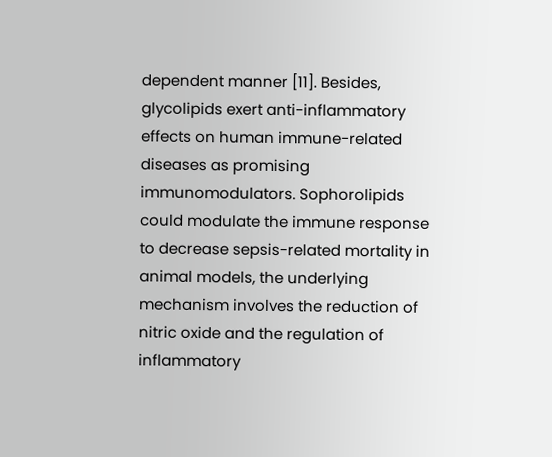dependent manner [11]. Besides, glycolipids exert anti-inflammatory effects on human immune-related diseases as promising immunomodulators. Sophorolipids could modulate the immune response to decrease sepsis-related mortality in animal models, the underlying mechanism involves the reduction of nitric oxide and the regulation of inflammatory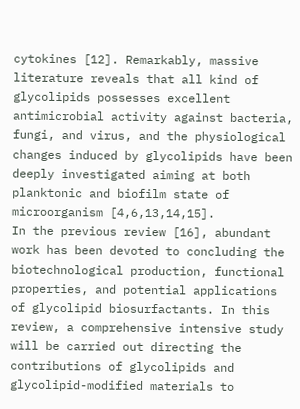cytokines [12]. Remarkably, massive literature reveals that all kind of glycolipids possesses excellent antimicrobial activity against bacteria, fungi, and virus, and the physiological changes induced by glycolipids have been deeply investigated aiming at both planktonic and biofilm state of microorganism [4,6,13,14,15].
In the previous review [16], abundant work has been devoted to concluding the biotechnological production, functional properties, and potential applications of glycolipid biosurfactants. In this review, a comprehensive intensive study will be carried out directing the contributions of glycolipids and glycolipid-modified materials to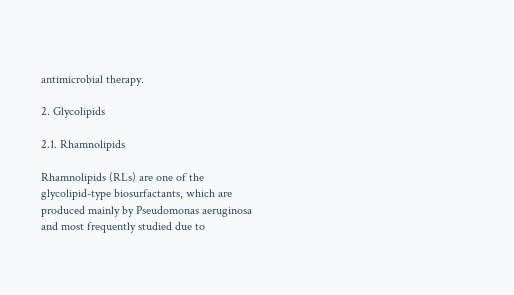antimicrobial therapy.

2. Glycolipids

2.1. Rhamnolipids

Rhamnolipids (RLs) are one of the glycolipid-type biosurfactants, which are produced mainly by Pseudomonas aeruginosa and most frequently studied due to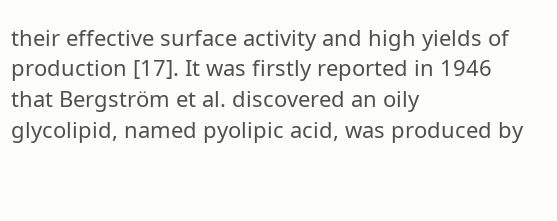their effective surface activity and high yields of production [17]. It was firstly reported in 1946 that Bergström et al. discovered an oily glycolipid, named pyolipic acid, was produced by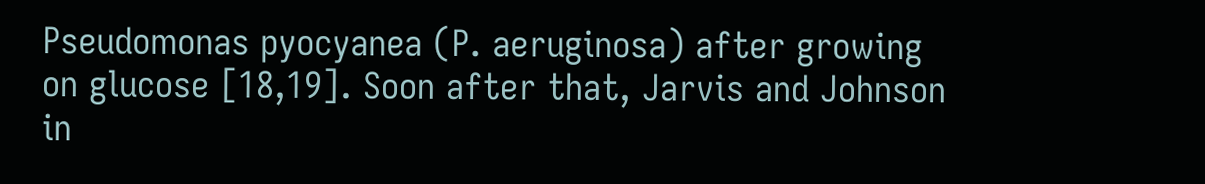Pseudomonas pyocyanea (P. aeruginosa) after growing on glucose [18,19]. Soon after that, Jarvis and Johnson in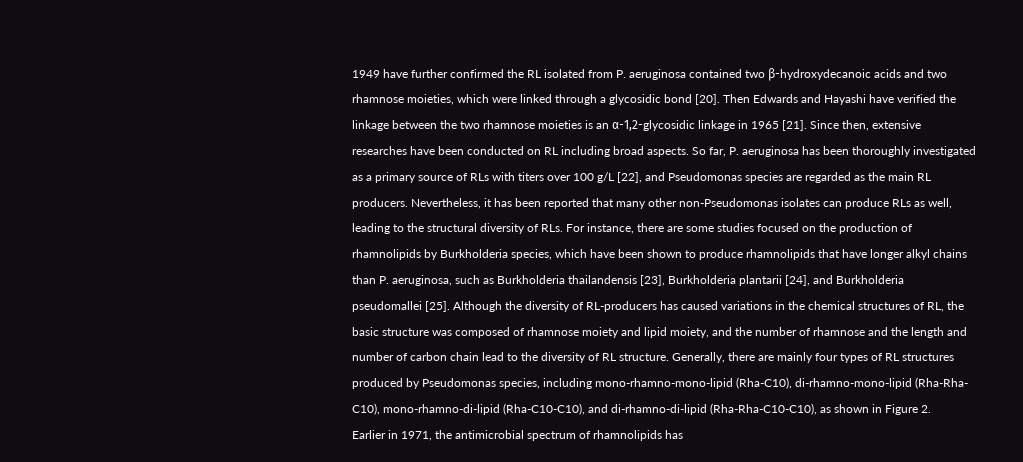1949 have further confirmed the RL isolated from P. aeruginosa contained two β-hydroxydecanoic acids and two rhamnose moieties, which were linked through a glycosidic bond [20]. Then Edwards and Hayashi have verified the linkage between the two rhamnose moieties is an α-1,2-glycosidic linkage in 1965 [21]. Since then, extensive researches have been conducted on RL including broad aspects. So far, P. aeruginosa has been thoroughly investigated as a primary source of RLs with titers over 100 g/L [22], and Pseudomonas species are regarded as the main RL producers. Nevertheless, it has been reported that many other non-Pseudomonas isolates can produce RLs as well, leading to the structural diversity of RLs. For instance, there are some studies focused on the production of rhamnolipids by Burkholderia species, which have been shown to produce rhamnolipids that have longer alkyl chains than P. aeruginosa, such as Burkholderia thailandensis [23], Burkholderia plantarii [24], and Burkholderia pseudomallei [25]. Although the diversity of RL-producers has caused variations in the chemical structures of RL, the basic structure was composed of rhamnose moiety and lipid moiety, and the number of rhamnose and the length and number of carbon chain lead to the diversity of RL structure. Generally, there are mainly four types of RL structures produced by Pseudomonas species, including mono-rhamno-mono-lipid (Rha-C10), di-rhamno-mono-lipid (Rha-Rha-C10), mono-rhamno-di-lipid (Rha-C10-C10), and di-rhamno-di-lipid (Rha-Rha-C10-C10), as shown in Figure 2.
Earlier in 1971, the antimicrobial spectrum of rhamnolipids has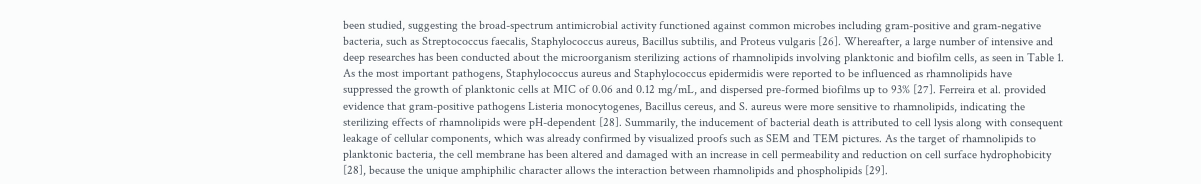been studied, suggesting the broad-spectrum antimicrobial activity functioned against common microbes including gram-positive and gram-negative bacteria, such as Streptococcus faecalis, Staphylococcus aureus, Bacillus subtilis, and Proteus vulgaris [26]. Whereafter, a large number of intensive and deep researches has been conducted about the microorganism sterilizing actions of rhamnolipids involving planktonic and biofilm cells, as seen in Table 1. As the most important pathogens, Staphylococcus aureus and Staphylococcus epidermidis were reported to be influenced as rhamnolipids have suppressed the growth of planktonic cells at MIC of 0.06 and 0.12 mg/mL, and dispersed pre-formed biofilms up to 93% [27]. Ferreira et al. provided evidence that gram-positive pathogens Listeria monocytogenes, Bacillus cereus, and S. aureus were more sensitive to rhamnolipids, indicating the sterilizing effects of rhamnolipids were pH-dependent [28]. Summarily, the inducement of bacterial death is attributed to cell lysis along with consequent leakage of cellular components, which was already confirmed by visualized proofs such as SEM and TEM pictures. As the target of rhamnolipids to planktonic bacteria, the cell membrane has been altered and damaged with an increase in cell permeability and reduction on cell surface hydrophobicity [28], because the unique amphiphilic character allows the interaction between rhamnolipids and phospholipids [29].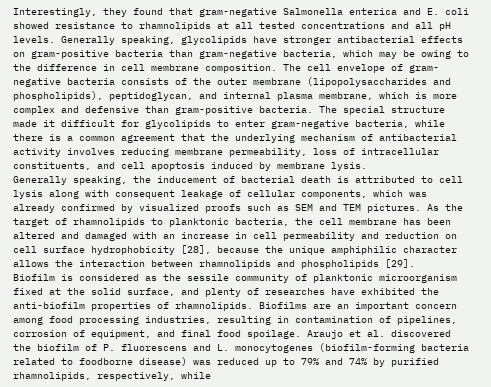Interestingly, they found that gram-negative Salmonella enterica and E. coli showed resistance to rhamnolipids at all tested concentrations and all pH levels. Generally speaking, glycolipids have stronger antibacterial effects on gram-positive bacteria than gram-negative bacteria, which may be owing to the difference in cell membrane composition. The cell envelope of gram-negative bacteria consists of the outer membrane (lipopolysaccharides and phospholipids), peptidoglycan, and internal plasma membrane, which is more complex and defensive than gram-positive bacteria. The special structure made it difficult for glycolipids to enter gram-negative bacteria, while there is a common agreement that the underlying mechanism of antibacterial activity involves reducing membrane permeability, loss of intracellular constituents, and cell apoptosis induced by membrane lysis.
Generally speaking, the inducement of bacterial death is attributed to cell lysis along with consequent leakage of cellular components, which was already confirmed by visualized proofs such as SEM and TEM pictures. As the target of rhamnolipids to planktonic bacteria, the cell membrane has been altered and damaged with an increase in cell permeability and reduction on cell surface hydrophobicity [28], because the unique amphiphilic character allows the interaction between rhamnolipids and phospholipids [29].
Biofilm is considered as the sessile community of planktonic microorganism fixed at the solid surface, and plenty of researches have exhibited the anti-biofilm properties of rhamnolipids. Biofilms are an important concern among food processing industries, resulting in contamination of pipelines, corrosion of equipment, and final food spoilage. Araujo et al. discovered the biofilm of P. fluorescens and L. monocytogenes (biofilm-forming bacteria related to foodborne disease) was reduced up to 79% and 74% by purified rhamnolipids, respectively, while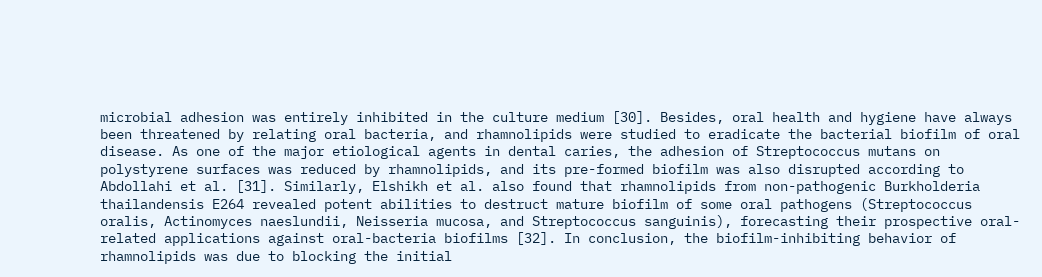microbial adhesion was entirely inhibited in the culture medium [30]. Besides, oral health and hygiene have always been threatened by relating oral bacteria, and rhamnolipids were studied to eradicate the bacterial biofilm of oral disease. As one of the major etiological agents in dental caries, the adhesion of Streptococcus mutans on polystyrene surfaces was reduced by rhamnolipids, and its pre-formed biofilm was also disrupted according to Abdollahi et al. [31]. Similarly, Elshikh et al. also found that rhamnolipids from non-pathogenic Burkholderia thailandensis E264 revealed potent abilities to destruct mature biofilm of some oral pathogens (Streptococcus oralis, Actinomyces naeslundii, Neisseria mucosa, and Streptococcus sanguinis), forecasting their prospective oral-related applications against oral-bacteria biofilms [32]. In conclusion, the biofilm-inhibiting behavior of rhamnolipids was due to blocking the initial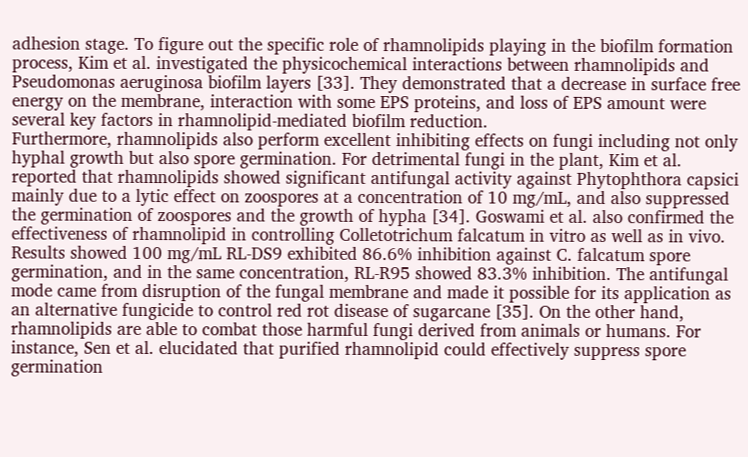adhesion stage. To figure out the specific role of rhamnolipids playing in the biofilm formation process, Kim et al. investigated the physicochemical interactions between rhamnolipids and Pseudomonas aeruginosa biofilm layers [33]. They demonstrated that a decrease in surface free energy on the membrane, interaction with some EPS proteins, and loss of EPS amount were several key factors in rhamnolipid-mediated biofilm reduction.
Furthermore, rhamnolipids also perform excellent inhibiting effects on fungi including not only hyphal growth but also spore germination. For detrimental fungi in the plant, Kim et al. reported that rhamnolipids showed significant antifungal activity against Phytophthora capsici mainly due to a lytic effect on zoospores at a concentration of 10 mg/mL, and also suppressed the germination of zoospores and the growth of hypha [34]. Goswami et al. also confirmed the effectiveness of rhamnolipid in controlling Colletotrichum falcatum in vitro as well as in vivo. Results showed 100 mg/mL RL-DS9 exhibited 86.6% inhibition against C. falcatum spore germination, and in the same concentration, RL-R95 showed 83.3% inhibition. The antifungal mode came from disruption of the fungal membrane and made it possible for its application as an alternative fungicide to control red rot disease of sugarcane [35]. On the other hand, rhamnolipids are able to combat those harmful fungi derived from animals or humans. For instance, Sen et al. elucidated that purified rhamnolipid could effectively suppress spore germination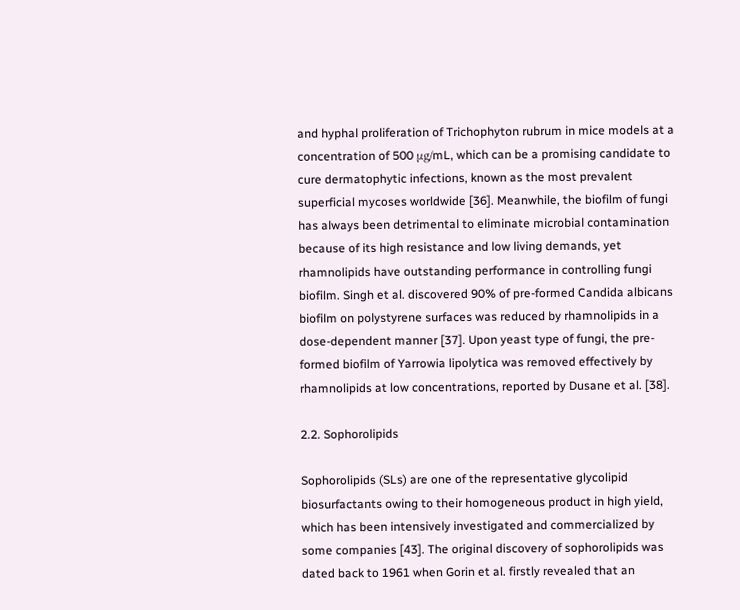and hyphal proliferation of Trichophyton rubrum in mice models at a concentration of 500 μg/mL, which can be a promising candidate to cure dermatophytic infections, known as the most prevalent superficial mycoses worldwide [36]. Meanwhile, the biofilm of fungi has always been detrimental to eliminate microbial contamination because of its high resistance and low living demands, yet rhamnolipids have outstanding performance in controlling fungi biofilm. Singh et al. discovered 90% of pre-formed Candida albicans biofilm on polystyrene surfaces was reduced by rhamnolipids in a dose-dependent manner [37]. Upon yeast type of fungi, the pre-formed biofilm of Yarrowia lipolytica was removed effectively by rhamnolipids at low concentrations, reported by Dusane et al. [38].

2.2. Sophorolipids

Sophorolipids (SLs) are one of the representative glycolipid biosurfactants owing to their homogeneous product in high yield, which has been intensively investigated and commercialized by some companies [43]. The original discovery of sophorolipids was dated back to 1961 when Gorin et al. firstly revealed that an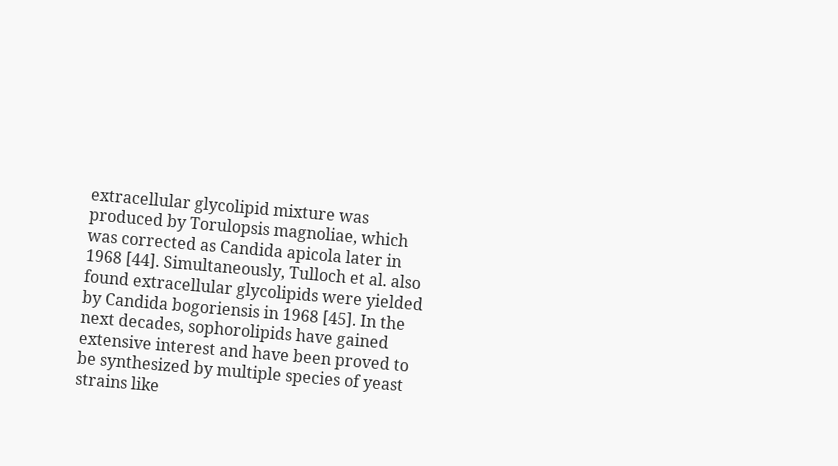extracellular glycolipid mixture was produced by Torulopsis magnoliae, which was corrected as Candida apicola later in 1968 [44]. Simultaneously, Tulloch et al. also found extracellular glycolipids were yielded by Candida bogoriensis in 1968 [45]. In the next decades, sophorolipids have gained extensive interest and have been proved to be synthesized by multiple species of yeast strains like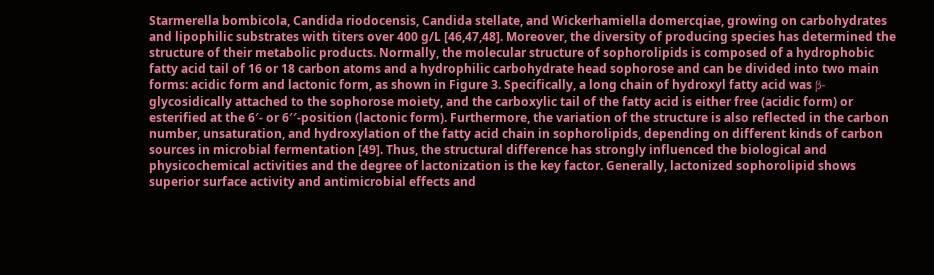Starmerella bombicola, Candida riodocensis, Candida stellate, and Wickerhamiella domercqiae, growing on carbohydrates and lipophilic substrates with titers over 400 g/L [46,47,48]. Moreover, the diversity of producing species has determined the structure of their metabolic products. Normally, the molecular structure of sophorolipids is composed of a hydrophobic fatty acid tail of 16 or 18 carbon atoms and a hydrophilic carbohydrate head sophorose and can be divided into two main forms: acidic form and lactonic form, as shown in Figure 3. Specifically, a long chain of hydroxyl fatty acid was β-glycosidically attached to the sophorose moiety, and the carboxylic tail of the fatty acid is either free (acidic form) or esterified at the 6′- or 6′′-position (lactonic form). Furthermore, the variation of the structure is also reflected in the carbon number, unsaturation, and hydroxylation of the fatty acid chain in sophorolipids, depending on different kinds of carbon sources in microbial fermentation [49]. Thus, the structural difference has strongly influenced the biological and physicochemical activities and the degree of lactonization is the key factor. Generally, lactonized sophorolipid shows superior surface activity and antimicrobial effects and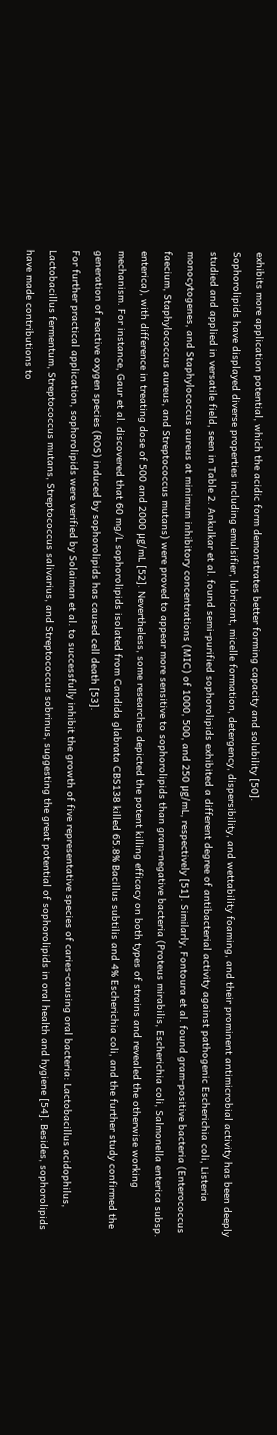exhibits more application potential, which the acidic form demonstrates better forming capacity and solubility [50].
Sophorolipids have displayed diverse properties including emulsifier, lubricant, micelle formation, detergency, dispersibility, and wettability foaming, and their prominent antimicrobial activity has been deeply studied and applied in versatile field, seen in Table 2. Ankulkar et al. found semi-purified sophorolipids exhibited a different degree of antibacterial activity against pathogenic Escherichia coli, Listeria monocytogenes, and Staphylococcus aureus at minimum inhibitory concentrations (MIC) of 1000, 500, and 250 μg/mL, respectively [51]. Similarly, Fontoura et al. found gram-positive bacteria (Enterococcus faecium, Staphylococcus aureus, and Streptococcus mutans) were proved to appear more sensitive to sophorolipids than gram-negative bacteria (Proteus mirabilis, Escherichia coli, Salmonella enterica subsp. enterica), with difference in treating dose of 500 and 2000 μg/mL [52]. Nevertheless, some researches depicted the potent killing efficacy on both types of strains and revealed the otherwise working mechanism. For instance, Gaur et al. discovered that 60 mg/L sophorolipids isolated from Candida glabrata CBS138 killed 65.8% Bacillus subtilis and 4% Escherichia coli, and the further study confirmed the generation of reactive oxygen species (ROS) induced by sophorolipids has caused cell death [53].
For further practical application, sophorolipids were verified by Solaiman et al. to successfully inhibit the growth of five representative species of caries-causing oral bacteria: Lactobacillus acidophilus, Lactobacillus fermentum, Streptococcus mutans, Streptococcus salivarius, and Streptococcus sobrinus, suggesting the great potential of sophorolipids in oral health and hygiene [54]. Besides, sophorolipids have made contributions to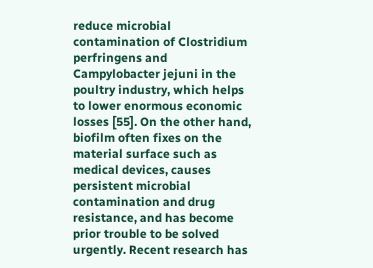reduce microbial contamination of Clostridium perfringens and Campylobacter jejuni in the poultry industry, which helps to lower enormous economic losses [55]. On the other hand, biofilm often fixes on the material surface such as medical devices, causes persistent microbial contamination and drug resistance, and has become prior trouble to be solved urgently. Recent research has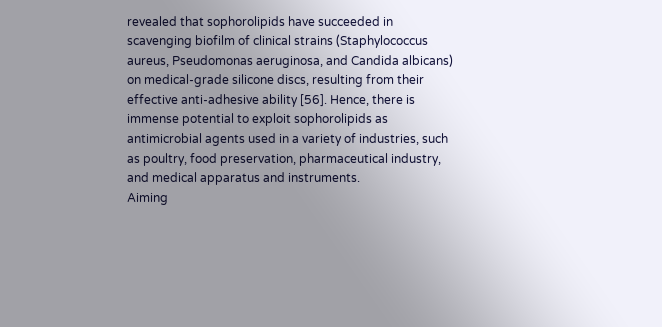revealed that sophorolipids have succeeded in scavenging biofilm of clinical strains (Staphylococcus aureus, Pseudomonas aeruginosa, and Candida albicans) on medical-grade silicone discs, resulting from their effective anti-adhesive ability [56]. Hence, there is immense potential to exploit sophorolipids as antimicrobial agents used in a variety of industries, such as poultry, food preservation, pharmaceutical industry, and medical apparatus and instruments.
Aiming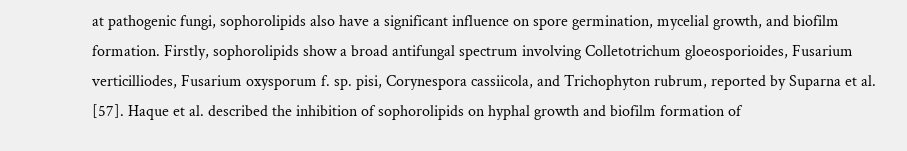at pathogenic fungi, sophorolipids also have a significant influence on spore germination, mycelial growth, and biofilm formation. Firstly, sophorolipids show a broad antifungal spectrum involving Colletotrichum gloeosporioides, Fusarium verticilliodes, Fusarium oxysporum f. sp. pisi, Corynespora cassiicola, and Trichophyton rubrum, reported by Suparna et al. [57]. Haque et al. described the inhibition of sophorolipids on hyphal growth and biofilm formation of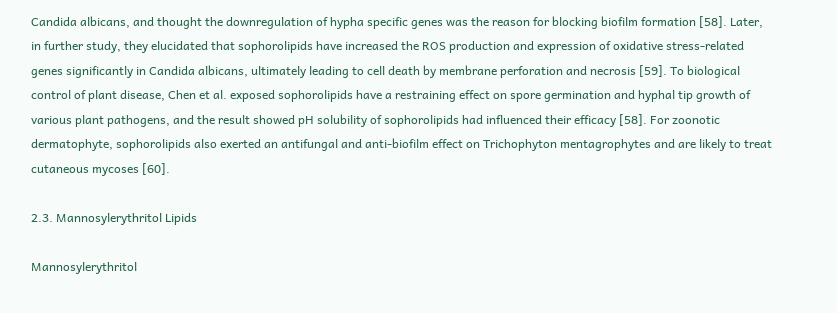Candida albicans, and thought the downregulation of hypha specific genes was the reason for blocking biofilm formation [58]. Later, in further study, they elucidated that sophorolipids have increased the ROS production and expression of oxidative stress-related genes significantly in Candida albicans, ultimately leading to cell death by membrane perforation and necrosis [59]. To biological control of plant disease, Chen et al. exposed sophorolipids have a restraining effect on spore germination and hyphal tip growth of various plant pathogens, and the result showed pH solubility of sophorolipids had influenced their efficacy [58]. For zoonotic dermatophyte, sophorolipids also exerted an antifungal and anti-biofilm effect on Trichophyton mentagrophytes and are likely to treat cutaneous mycoses [60].

2.3. Mannosylerythritol Lipids

Mannosylerythritol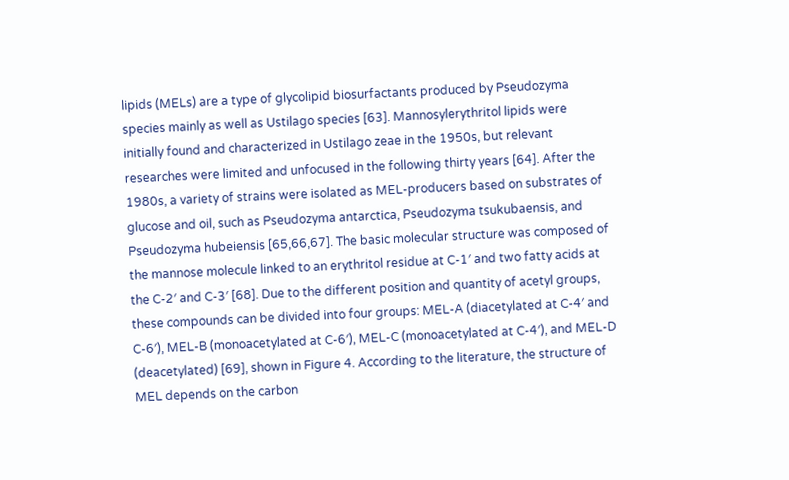lipids (MELs) are a type of glycolipid biosurfactants produced by Pseudozyma species mainly as well as Ustilago species [63]. Mannosylerythritol lipids were initially found and characterized in Ustilago zeae in the 1950s, but relevant researches were limited and unfocused in the following thirty years [64]. After the 1980s, a variety of strains were isolated as MEL-producers based on substrates of glucose and oil, such as Pseudozyma antarctica, Pseudozyma tsukubaensis, and Pseudozyma hubeiensis [65,66,67]. The basic molecular structure was composed of the mannose molecule linked to an erythritol residue at C-1′ and two fatty acids at the C-2′ and C-3′ [68]. Due to the different position and quantity of acetyl groups, these compounds can be divided into four groups: MEL-A (diacetylated at C-4′ and C-6′), MEL-B (monoacetylated at C-6′), MEL-C (monoacetylated at C-4′), and MEL-D (deacetylated) [69], shown in Figure 4. According to the literature, the structure of MEL depends on the carbon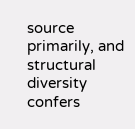source primarily, and structural diversity confers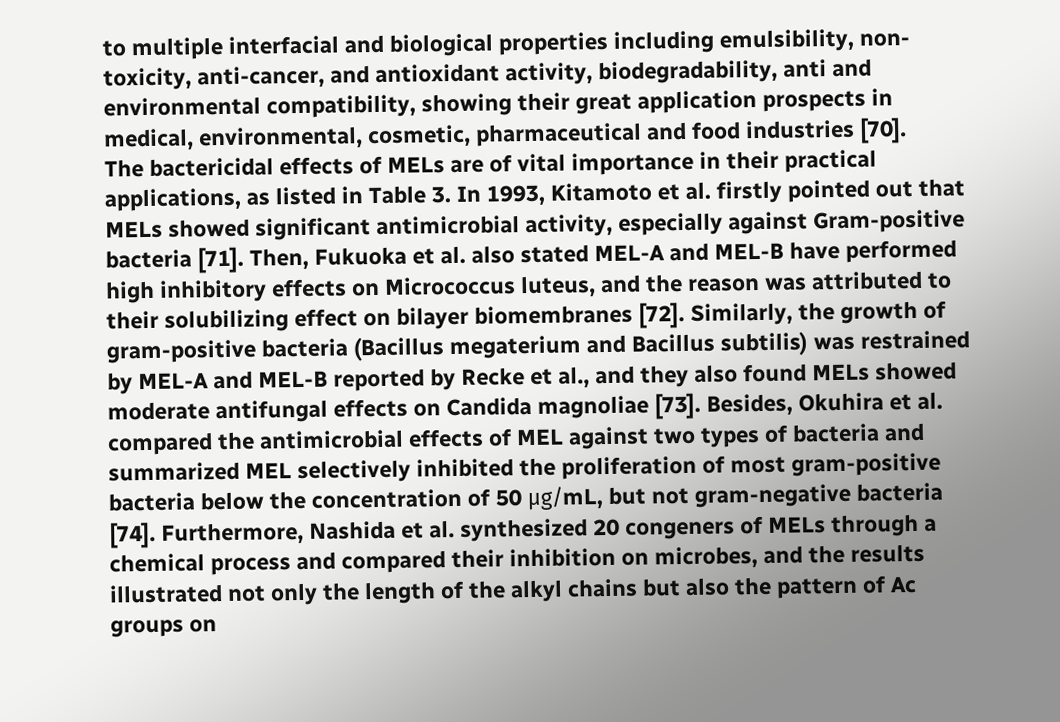to multiple interfacial and biological properties including emulsibility, non-toxicity, anti-cancer, and antioxidant activity, biodegradability, anti and environmental compatibility, showing their great application prospects in medical, environmental, cosmetic, pharmaceutical and food industries [70].
The bactericidal effects of MELs are of vital importance in their practical applications, as listed in Table 3. In 1993, Kitamoto et al. firstly pointed out that MELs showed significant antimicrobial activity, especially against Gram-positive bacteria [71]. Then, Fukuoka et al. also stated MEL-A and MEL-B have performed high inhibitory effects on Micrococcus luteus, and the reason was attributed to their solubilizing effect on bilayer biomembranes [72]. Similarly, the growth of gram-positive bacteria (Bacillus megaterium and Bacillus subtilis) was restrained by MEL-A and MEL-B reported by Recke et al., and they also found MELs showed moderate antifungal effects on Candida magnoliae [73]. Besides, Okuhira et al. compared the antimicrobial effects of MEL against two types of bacteria and summarized MEL selectively inhibited the proliferation of most gram-positive bacteria below the concentration of 50 μg/mL, but not gram-negative bacteria [74]. Furthermore, Nashida et al. synthesized 20 congeners of MELs through a chemical process and compared their inhibition on microbes, and the results illustrated not only the length of the alkyl chains but also the pattern of Ac groups on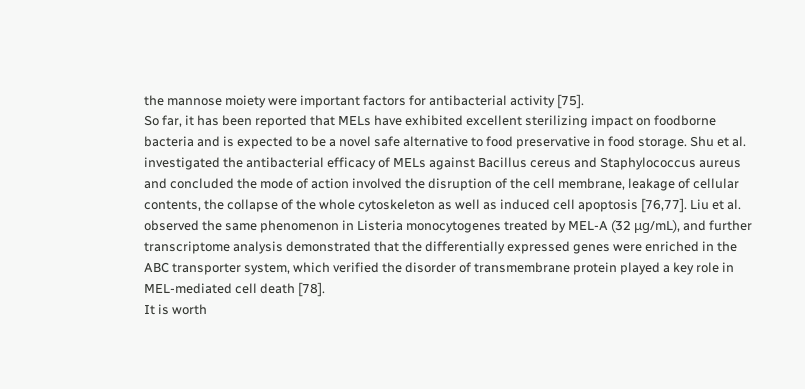the mannose moiety were important factors for antibacterial activity [75].
So far, it has been reported that MELs have exhibited excellent sterilizing impact on foodborne bacteria and is expected to be a novel safe alternative to food preservative in food storage. Shu et al. investigated the antibacterial efficacy of MELs against Bacillus cereus and Staphylococcus aureus and concluded the mode of action involved the disruption of the cell membrane, leakage of cellular contents, the collapse of the whole cytoskeleton as well as induced cell apoptosis [76,77]. Liu et al. observed the same phenomenon in Listeria monocytogenes treated by MEL-A (32 μg/mL), and further transcriptome analysis demonstrated that the differentially expressed genes were enriched in the ABC transporter system, which verified the disorder of transmembrane protein played a key role in MEL-mediated cell death [78].
It is worth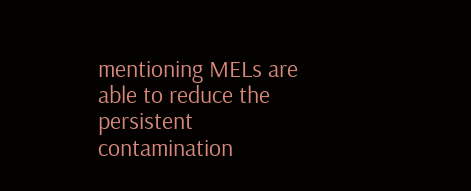mentioning MELs are able to reduce the persistent contamination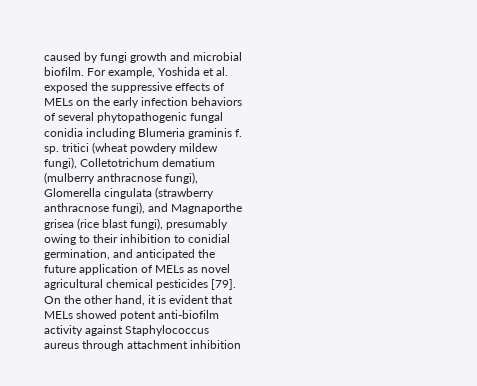caused by fungi growth and microbial biofilm. For example, Yoshida et al. exposed the suppressive effects of MELs on the early infection behaviors of several phytopathogenic fungal conidia including Blumeria graminis f. sp. tritici (wheat powdery mildew fungi), Colletotrichum dematium (mulberry anthracnose fungi), Glomerella cingulata (strawberry anthracnose fungi), and Magnaporthe grisea (rice blast fungi), presumably owing to their inhibition to conidial germination, and anticipated the future application of MELs as novel agricultural chemical pesticides [79]. On the other hand, it is evident that MELs showed potent anti-biofilm activity against Staphylococcus aureus through attachment inhibition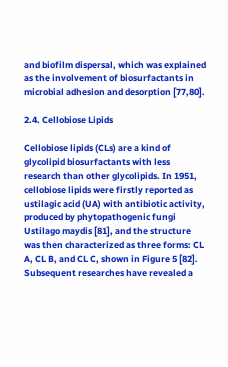and biofilm dispersal, which was explained as the involvement of biosurfactants in microbial adhesion and desorption [77,80].

2.4. Cellobiose Lipids

Cellobiose lipids (CLs) are a kind of glycolipid biosurfactants with less research than other glycolipids. In 1951, cellobiose lipids were firstly reported as ustilagic acid (UA) with antibiotic activity, produced by phytopathogenic fungi Ustilago maydis [81], and the structure was then characterized as three forms: CL A, CL B, and CL C, shown in Figure 5 [82]. Subsequent researches have revealed a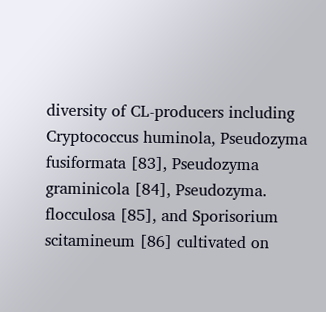diversity of CL-producers including Cryptococcus huminola, Pseudozyma fusiformata [83], Pseudozyma graminicola [84], Pseudozyma. flocculosa [85], and Sporisorium scitamineum [86] cultivated on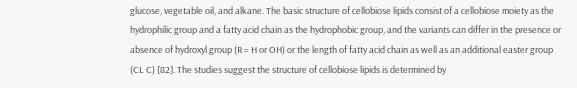glucose, vegetable oil, and alkane. The basic structure of cellobiose lipids consist of a cellobiose moiety as the hydrophilic group and a fatty acid chain as the hydrophobic group, and the variants can differ in the presence or absence of hydroxyl group (R = H or OH) or the length of fatty acid chain as well as an additional easter group (CL C) [82]. The studies suggest the structure of cellobiose lipids is determined by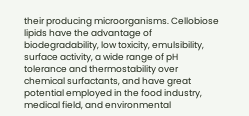their producing microorganisms. Cellobiose lipids have the advantage of biodegradability, low toxicity, emulsibility, surface activity, a wide range of pH tolerance and thermostability over chemical surfactants, and have great potential employed in the food industry, medical field, and environmental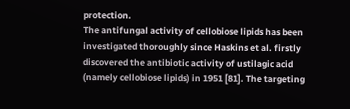protection.
The antifungal activity of cellobiose lipids has been investigated thoroughly since Haskins et al. firstly discovered the antibiotic activity of ustilagic acid (namely cellobiose lipids) in 1951 [81]. The targeting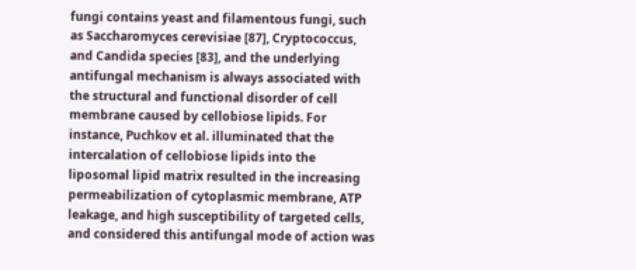fungi contains yeast and filamentous fungi, such as Saccharomyces cerevisiae [87], Cryptococcus, and Candida species [83], and the underlying antifungal mechanism is always associated with the structural and functional disorder of cell membrane caused by cellobiose lipids. For instance, Puchkov et al. illuminated that the intercalation of cellobiose lipids into the liposomal lipid matrix resulted in the increasing permeabilization of cytoplasmic membrane, ATP leakage, and high susceptibility of targeted cells, and considered this antifungal mode of action was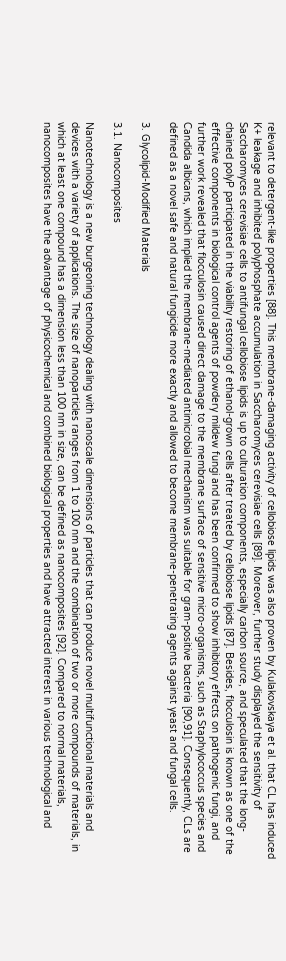relevant to detergent-like properties [88]. This membrane-damaging activity of cellobiose lipids was also proven by Kulakovskaya et al. that CL has induced K+ leakage and inhibited polyphosphate accumulation in Saccharomyces cerevisiae cells [89]. Moreover, further study displayed the sensitivity of Saccharomyces cerevisiae cells to antifungal cellobiose lipids is up to culturation components, especially carbon source, and speculated that the long-chained polyP participated in the viability restoring of ethanol-grown cells after treated by cellobiose lipids [87]. Besides, flocculosin is known as one of the effective components in biological control agents of powdery mildew fungi and has been confirmed to show inhibitory effects on pathogenic fungi, and further work revealed that flocculosin caused direct damage to the membrane surface of sensitive micro-organisms, such as Staphylococcus species and Candida albicans, which implied the membrane-mediated antimicrobial mechanism was suitable for gram-positive bacteria [90,91]. Consequently, CLs are defined as a novel safe and natural fungicide more exactly and allowed to become membrane-penetrating agents against yeast and fungal cells.

3. Glycolipid-Modified Materials

3.1. Nanocomposites

Nanotechnology is a new burgeoning technology dealing with nanoscale dimensions of particles that can produce novel multifunctional materials and devices with a variety of applications. The size of nanoparticles ranges from 1 to 100 nm and the combination of two or more compounds of materials, in which at least one compound has a dimension less than 100 nm in size, can be defined as nanocomposites [92]. Compared to normal materials, nanocomposites have the advantage of physicochemical and combined biological properties and have attracted interest in various technological and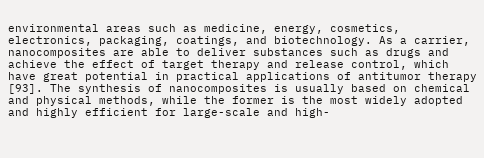environmental areas such as medicine, energy, cosmetics, electronics, packaging, coatings, and biotechnology. As a carrier, nanocomposites are able to deliver substances such as drugs and achieve the effect of target therapy and release control, which have great potential in practical applications of antitumor therapy [93]. The synthesis of nanocomposites is usually based on chemical and physical methods, while the former is the most widely adopted and highly efficient for large-scale and high-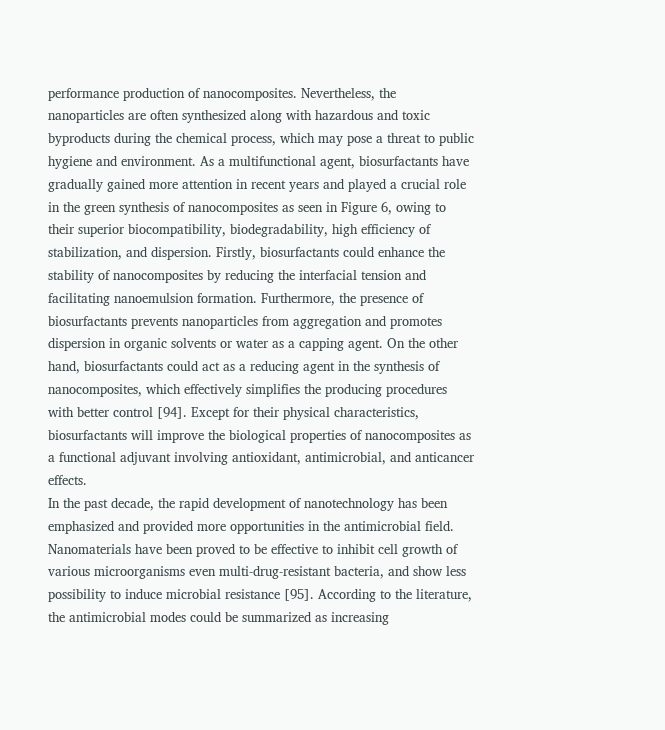performance production of nanocomposites. Nevertheless, the nanoparticles are often synthesized along with hazardous and toxic byproducts during the chemical process, which may pose a threat to public hygiene and environment. As a multifunctional agent, biosurfactants have gradually gained more attention in recent years and played a crucial role in the green synthesis of nanocomposites as seen in Figure 6, owing to their superior biocompatibility, biodegradability, high efficiency of stabilization, and dispersion. Firstly, biosurfactants could enhance the stability of nanocomposites by reducing the interfacial tension and facilitating nanoemulsion formation. Furthermore, the presence of biosurfactants prevents nanoparticles from aggregation and promotes dispersion in organic solvents or water as a capping agent. On the other hand, biosurfactants could act as a reducing agent in the synthesis of nanocomposites, which effectively simplifies the producing procedures with better control [94]. Except for their physical characteristics, biosurfactants will improve the biological properties of nanocomposites as a functional adjuvant involving antioxidant, antimicrobial, and anticancer effects.
In the past decade, the rapid development of nanotechnology has been emphasized and provided more opportunities in the antimicrobial field. Nanomaterials have been proved to be effective to inhibit cell growth of various microorganisms even multi-drug-resistant bacteria, and show less possibility to induce microbial resistance [95]. According to the literature, the antimicrobial modes could be summarized as increasing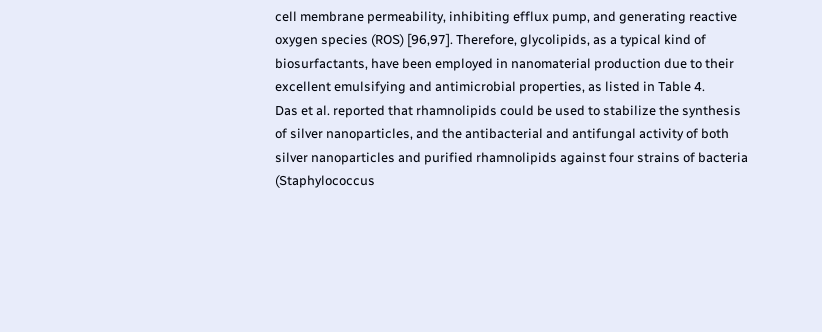cell membrane permeability, inhibiting efflux pump, and generating reactive oxygen species (ROS) [96,97]. Therefore, glycolipids, as a typical kind of biosurfactants, have been employed in nanomaterial production due to their excellent emulsifying and antimicrobial properties, as listed in Table 4.
Das et al. reported that rhamnolipids could be used to stabilize the synthesis of silver nanoparticles, and the antibacterial and antifungal activity of both silver nanoparticles and purified rhamnolipids against four strains of bacteria (Staphylococcus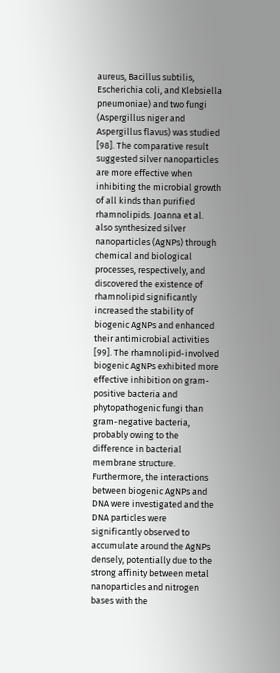aureus, Bacillus subtilis, Escherichia coli, and Klebsiella pneumoniae) and two fungi (Aspergillus niger and Aspergillus flavus) was studied [98]. The comparative result suggested silver nanoparticles are more effective when inhibiting the microbial growth of all kinds than purified rhamnolipids. Joanna et al. also synthesized silver nanoparticles (AgNPs) through chemical and biological processes, respectively, and discovered the existence of rhamnolipid significantly increased the stability of biogenic AgNPs and enhanced their antimicrobial activities [99]. The rhamnolipid-involved biogenic AgNPs exhibited more effective inhibition on gram-positive bacteria and phytopathogenic fungi than gram-negative bacteria, probably owing to the difference in bacterial membrane structure. Furthermore, the interactions between biogenic AgNPs and DNA were investigated and the DNA particles were significantly observed to accumulate around the AgNPs densely, potentially due to the strong affinity between metal nanoparticles and nitrogen bases with the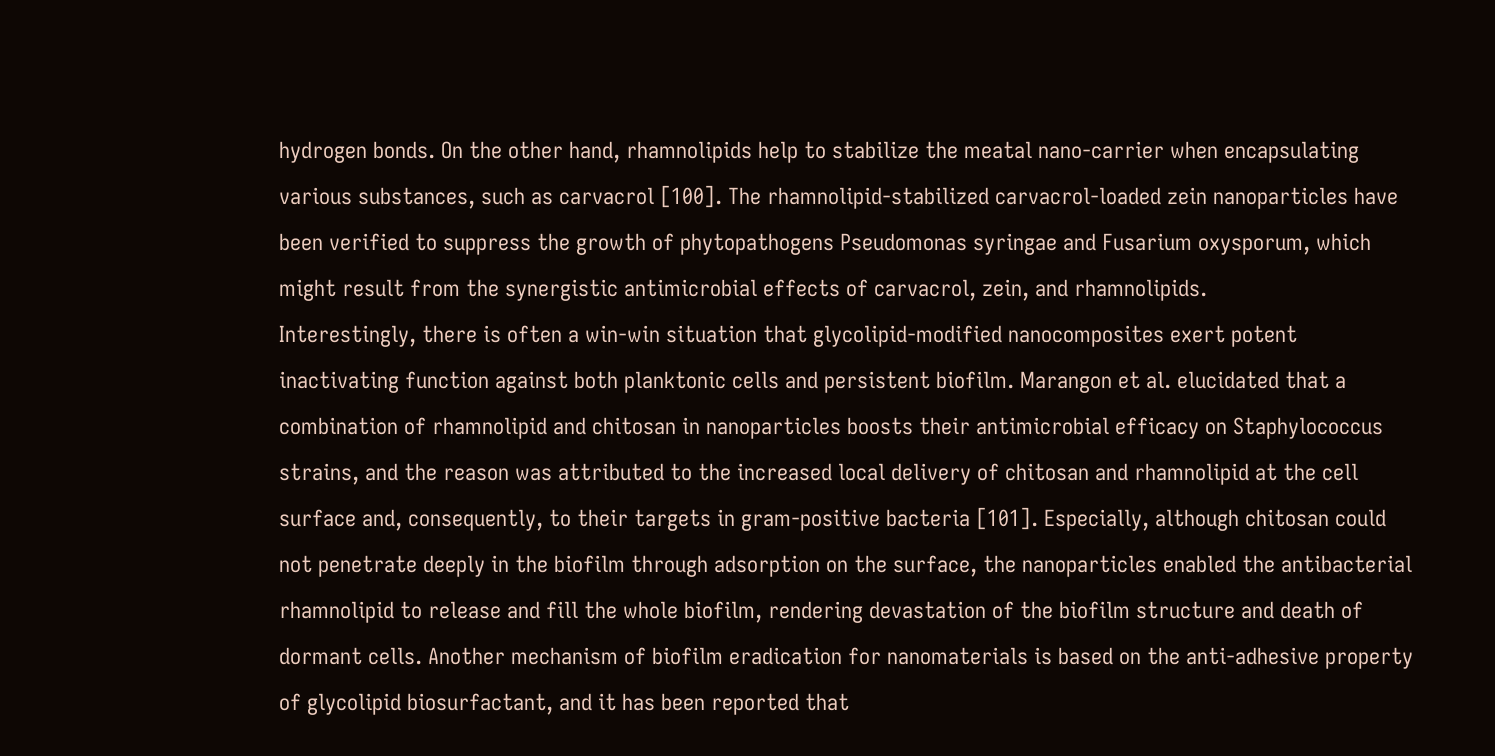hydrogen bonds. On the other hand, rhamnolipids help to stabilize the meatal nano-carrier when encapsulating various substances, such as carvacrol [100]. The rhamnolipid-stabilized carvacrol-loaded zein nanoparticles have been verified to suppress the growth of phytopathogens Pseudomonas syringae and Fusarium oxysporum, which might result from the synergistic antimicrobial effects of carvacrol, zein, and rhamnolipids.
Interestingly, there is often a win-win situation that glycolipid-modified nanocomposites exert potent inactivating function against both planktonic cells and persistent biofilm. Marangon et al. elucidated that a combination of rhamnolipid and chitosan in nanoparticles boosts their antimicrobial efficacy on Staphylococcus strains, and the reason was attributed to the increased local delivery of chitosan and rhamnolipid at the cell surface and, consequently, to their targets in gram-positive bacteria [101]. Especially, although chitosan could not penetrate deeply in the biofilm through adsorption on the surface, the nanoparticles enabled the antibacterial rhamnolipid to release and fill the whole biofilm, rendering devastation of the biofilm structure and death of dormant cells. Another mechanism of biofilm eradication for nanomaterials is based on the anti-adhesive property of glycolipid biosurfactant, and it has been reported that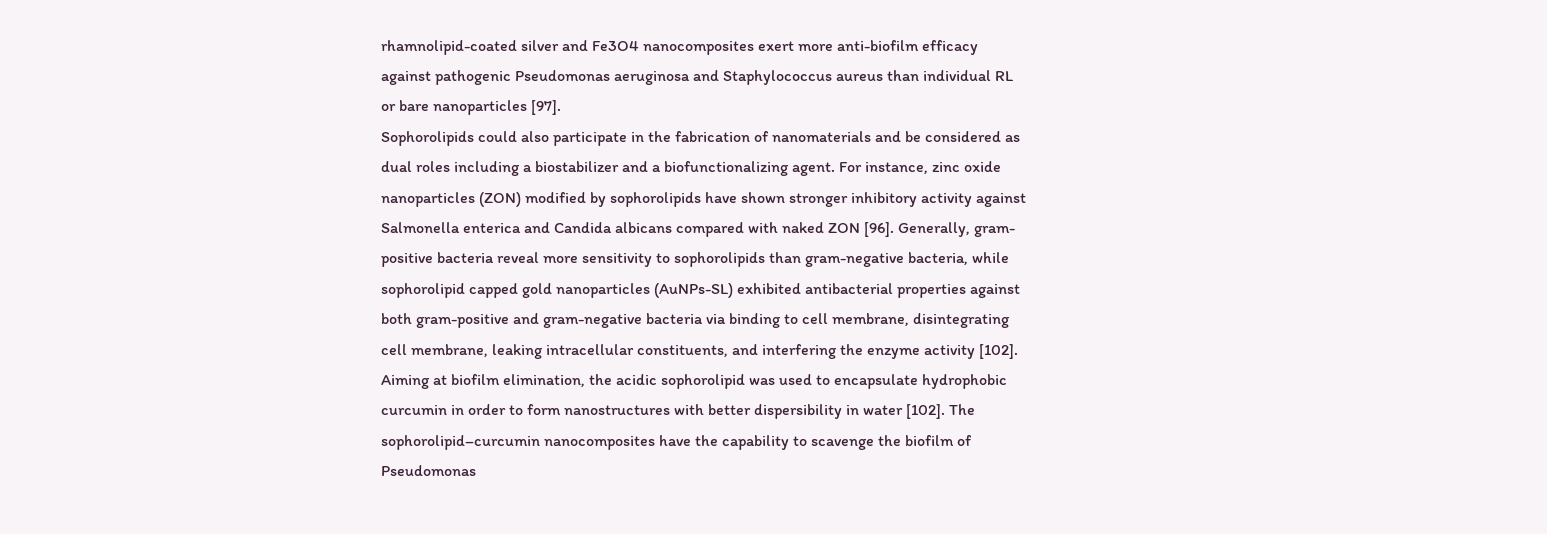rhamnolipid-coated silver and Fe3O4 nanocomposites exert more anti-biofilm efficacy against pathogenic Pseudomonas aeruginosa and Staphylococcus aureus than individual RL or bare nanoparticles [97].
Sophorolipids could also participate in the fabrication of nanomaterials and be considered as dual roles including a biostabilizer and a biofunctionalizing agent. For instance, zinc oxide nanoparticles (ZON) modified by sophorolipids have shown stronger inhibitory activity against Salmonella enterica and Candida albicans compared with naked ZON [96]. Generally, gram-positive bacteria reveal more sensitivity to sophorolipids than gram-negative bacteria, while sophorolipid capped gold nanoparticles (AuNPs-SL) exhibited antibacterial properties against both gram-positive and gram-negative bacteria via binding to cell membrane, disintegrating cell membrane, leaking intracellular constituents, and interfering the enzyme activity [102]. Aiming at biofilm elimination, the acidic sophorolipid was used to encapsulate hydrophobic curcumin in order to form nanostructures with better dispersibility in water [102]. The sophorolipid–curcumin nanocomposites have the capability to scavenge the biofilm of Pseudomonas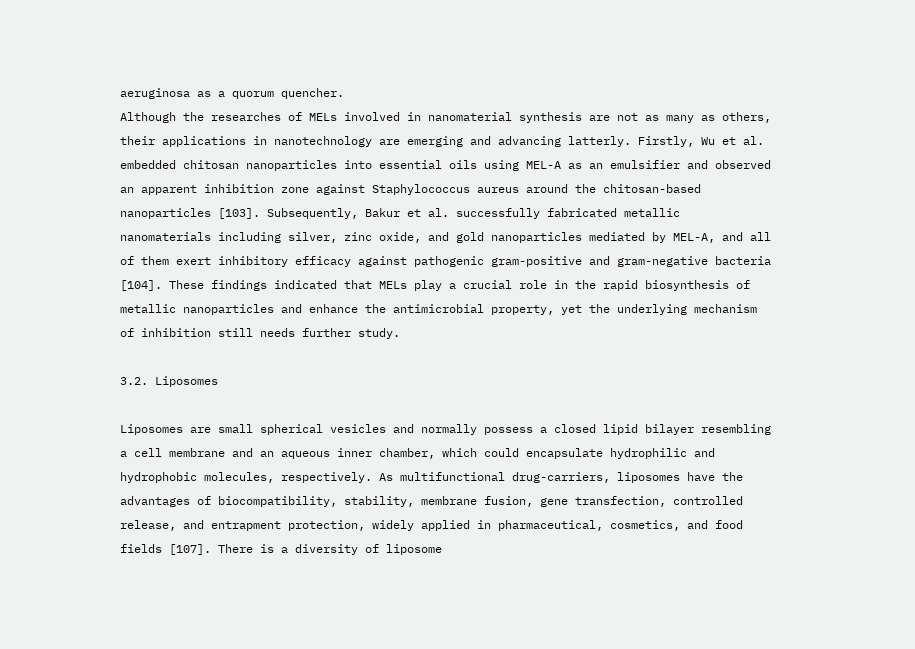aeruginosa as a quorum quencher.
Although the researches of MELs involved in nanomaterial synthesis are not as many as others, their applications in nanotechnology are emerging and advancing latterly. Firstly, Wu et al. embedded chitosan nanoparticles into essential oils using MEL-A as an emulsifier and observed an apparent inhibition zone against Staphylococcus aureus around the chitosan-based nanoparticles [103]. Subsequently, Bakur et al. successfully fabricated metallic nanomaterials including silver, zinc oxide, and gold nanoparticles mediated by MEL-A, and all of them exert inhibitory efficacy against pathogenic gram-positive and gram-negative bacteria [104]. These findings indicated that MELs play a crucial role in the rapid biosynthesis of metallic nanoparticles and enhance the antimicrobial property, yet the underlying mechanism of inhibition still needs further study.

3.2. Liposomes

Liposomes are small spherical vesicles and normally possess a closed lipid bilayer resembling a cell membrane and an aqueous inner chamber, which could encapsulate hydrophilic and hydrophobic molecules, respectively. As multifunctional drug-carriers, liposomes have the advantages of biocompatibility, stability, membrane fusion, gene transfection, controlled release, and entrapment protection, widely applied in pharmaceutical, cosmetics, and food fields [107]. There is a diversity of liposome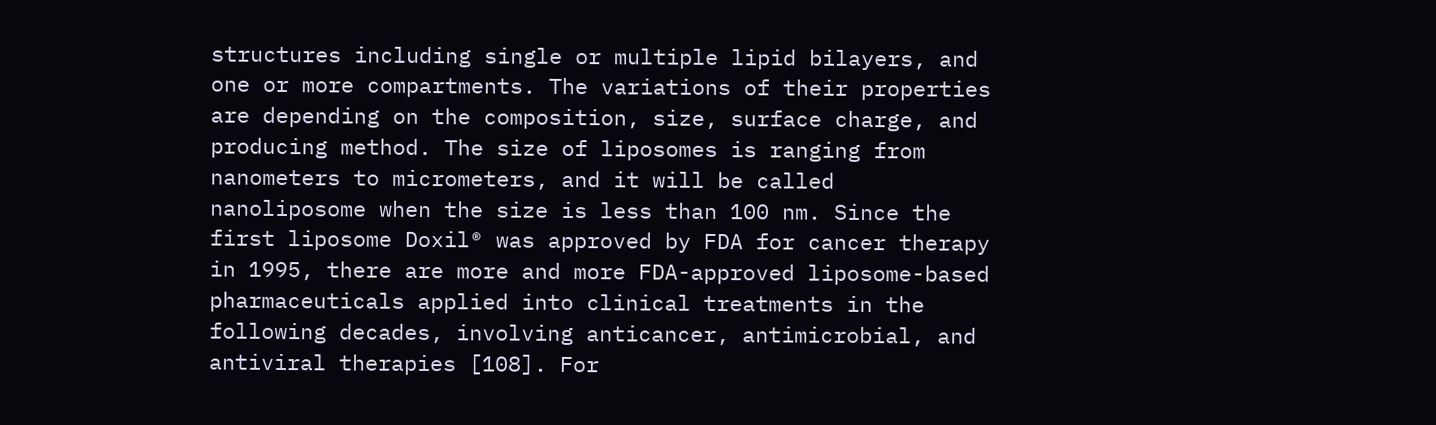structures including single or multiple lipid bilayers, and one or more compartments. The variations of their properties are depending on the composition, size, surface charge, and producing method. The size of liposomes is ranging from nanometers to micrometers, and it will be called nanoliposome when the size is less than 100 nm. Since the first liposome Doxil® was approved by FDA for cancer therapy in 1995, there are more and more FDA-approved liposome-based pharmaceuticals applied into clinical treatments in the following decades, involving anticancer, antimicrobial, and antiviral therapies [108]. For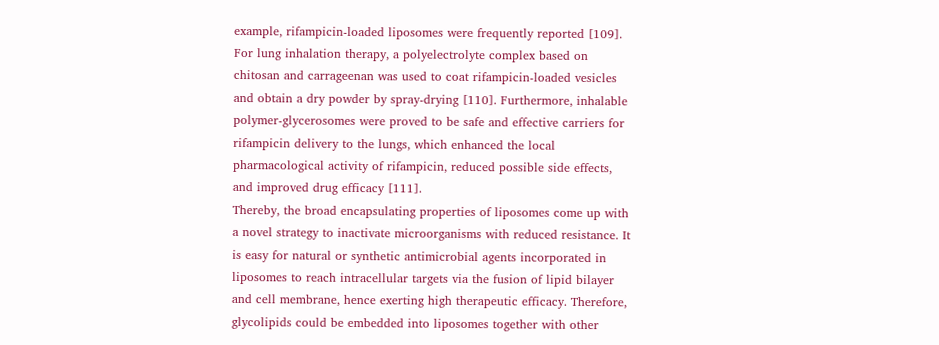example, rifampicin-loaded liposomes were frequently reported [109]. For lung inhalation therapy, a polyelectrolyte complex based on chitosan and carrageenan was used to coat rifampicin-loaded vesicles and obtain a dry powder by spray-drying [110]. Furthermore, inhalable polymer-glycerosomes were proved to be safe and effective carriers for rifampicin delivery to the lungs, which enhanced the local pharmacological activity of rifampicin, reduced possible side effects, and improved drug efficacy [111].
Thereby, the broad encapsulating properties of liposomes come up with a novel strategy to inactivate microorganisms with reduced resistance. It is easy for natural or synthetic antimicrobial agents incorporated in liposomes to reach intracellular targets via the fusion of lipid bilayer and cell membrane, hence exerting high therapeutic efficacy. Therefore, glycolipids could be embedded into liposomes together with other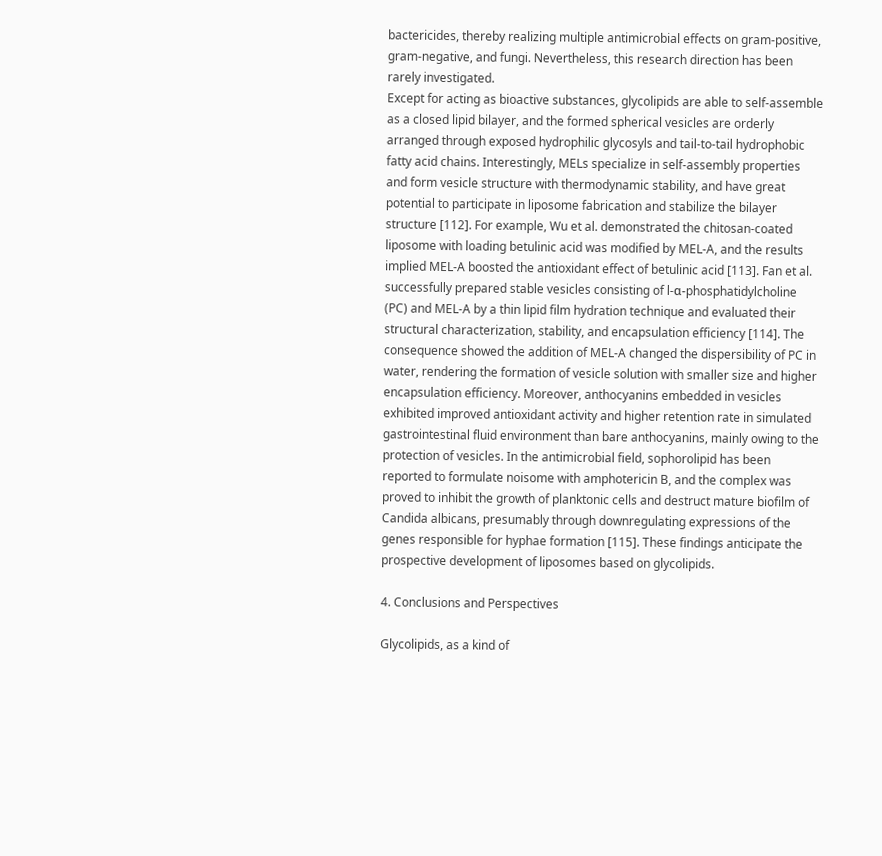bactericides, thereby realizing multiple antimicrobial effects on gram-positive, gram-negative, and fungi. Nevertheless, this research direction has been rarely investigated.
Except for acting as bioactive substances, glycolipids are able to self-assemble as a closed lipid bilayer, and the formed spherical vesicles are orderly arranged through exposed hydrophilic glycosyls and tail-to-tail hydrophobic fatty acid chains. Interestingly, MELs specialize in self-assembly properties and form vesicle structure with thermodynamic stability, and have great potential to participate in liposome fabrication and stabilize the bilayer structure [112]. For example, Wu et al. demonstrated the chitosan-coated liposome with loading betulinic acid was modified by MEL-A, and the results implied MEL-A boosted the antioxidant effect of betulinic acid [113]. Fan et al. successfully prepared stable vesicles consisting of l-α-phosphatidylcholine (PC) and MEL-A by a thin lipid film hydration technique and evaluated their structural characterization, stability, and encapsulation efficiency [114]. The consequence showed the addition of MEL-A changed the dispersibility of PC in water, rendering the formation of vesicle solution with smaller size and higher encapsulation efficiency. Moreover, anthocyanins embedded in vesicles exhibited improved antioxidant activity and higher retention rate in simulated gastrointestinal fluid environment than bare anthocyanins, mainly owing to the protection of vesicles. In the antimicrobial field, sophorolipid has been reported to formulate noisome with amphotericin B, and the complex was proved to inhibit the growth of planktonic cells and destruct mature biofilm of Candida albicans, presumably through downregulating expressions of the genes responsible for hyphae formation [115]. These findings anticipate the prospective development of liposomes based on glycolipids.

4. Conclusions and Perspectives

Glycolipids, as a kind of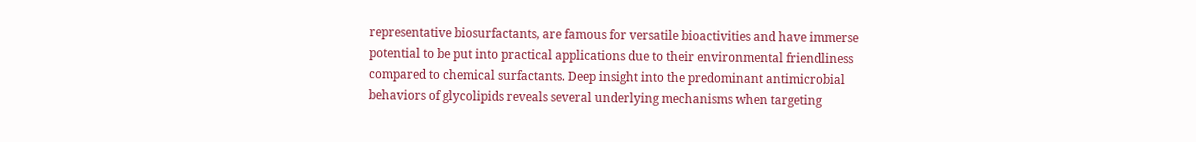representative biosurfactants, are famous for versatile bioactivities and have immerse potential to be put into practical applications due to their environmental friendliness compared to chemical surfactants. Deep insight into the predominant antimicrobial behaviors of glycolipids reveals several underlying mechanisms when targeting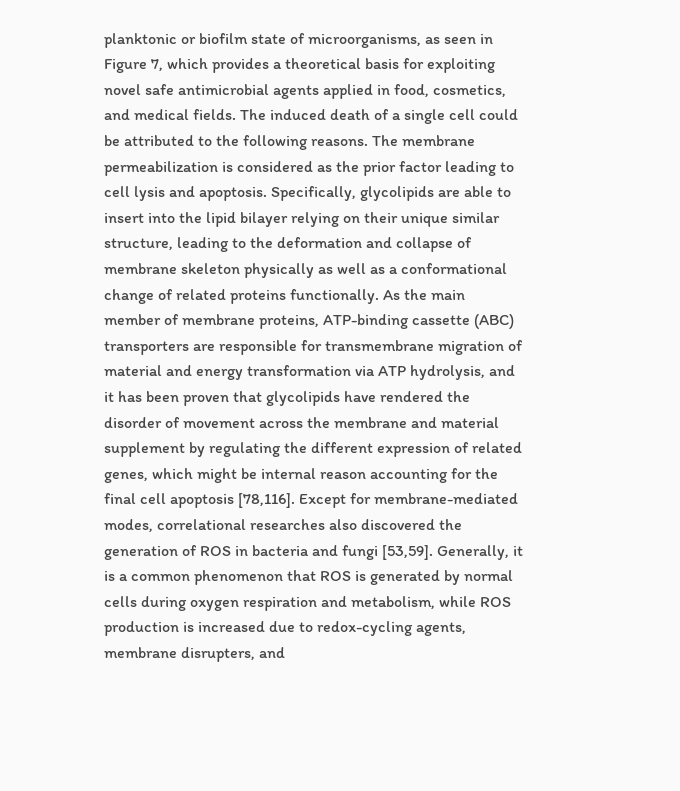planktonic or biofilm state of microorganisms, as seen in Figure 7, which provides a theoretical basis for exploiting novel safe antimicrobial agents applied in food, cosmetics, and medical fields. The induced death of a single cell could be attributed to the following reasons. The membrane permeabilization is considered as the prior factor leading to cell lysis and apoptosis. Specifically, glycolipids are able to insert into the lipid bilayer relying on their unique similar structure, leading to the deformation and collapse of membrane skeleton physically as well as a conformational change of related proteins functionally. As the main member of membrane proteins, ATP-binding cassette (ABC) transporters are responsible for transmembrane migration of material and energy transformation via ATP hydrolysis, and it has been proven that glycolipids have rendered the disorder of movement across the membrane and material supplement by regulating the different expression of related genes, which might be internal reason accounting for the final cell apoptosis [78,116]. Except for membrane-mediated modes, correlational researches also discovered the generation of ROS in bacteria and fungi [53,59]. Generally, it is a common phenomenon that ROS is generated by normal cells during oxygen respiration and metabolism, while ROS production is increased due to redox-cycling agents, membrane disrupters, and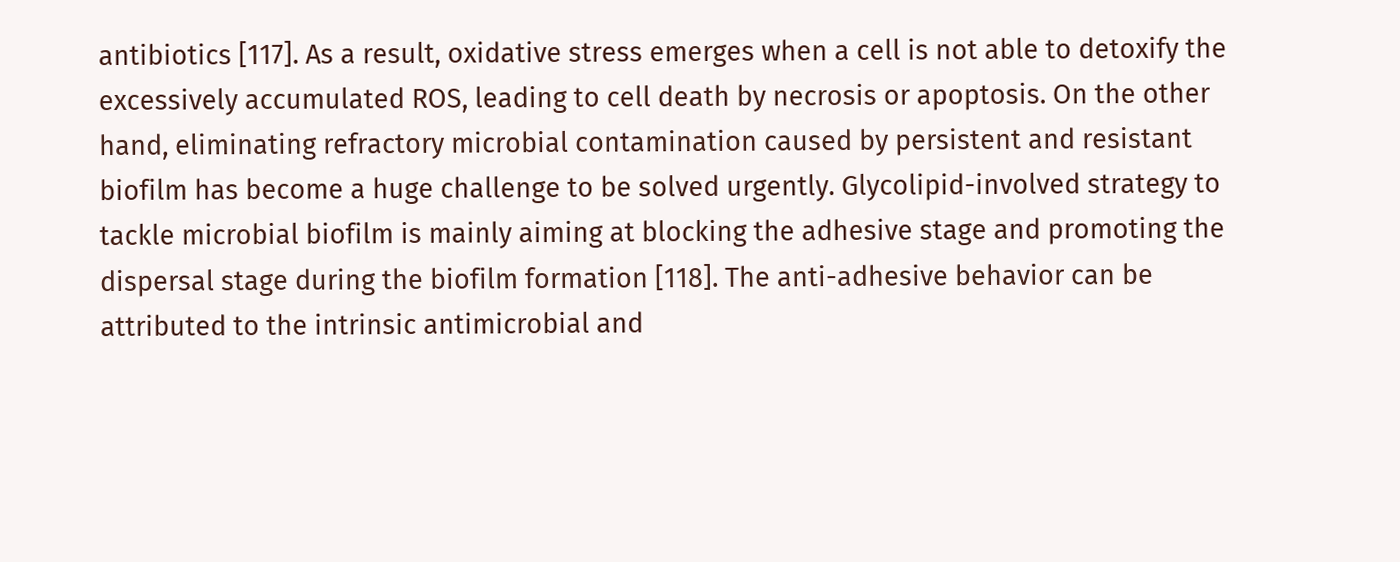antibiotics [117]. As a result, oxidative stress emerges when a cell is not able to detoxify the excessively accumulated ROS, leading to cell death by necrosis or apoptosis. On the other hand, eliminating refractory microbial contamination caused by persistent and resistant biofilm has become a huge challenge to be solved urgently. Glycolipid-involved strategy to tackle microbial biofilm is mainly aiming at blocking the adhesive stage and promoting the dispersal stage during the biofilm formation [118]. The anti-adhesive behavior can be attributed to the intrinsic antimicrobial and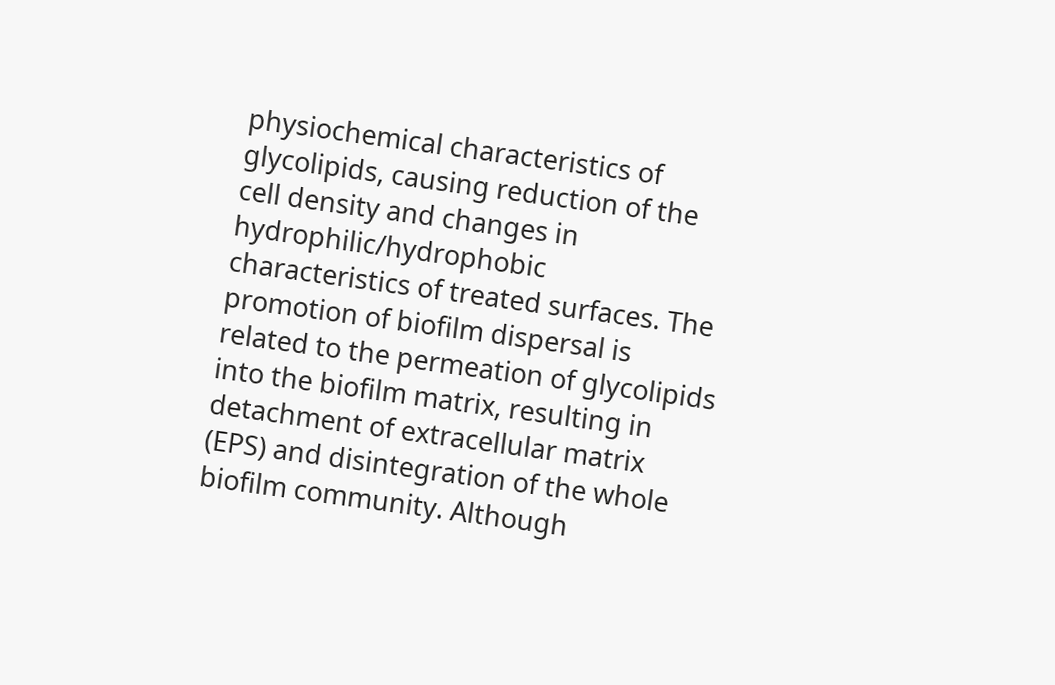physiochemical characteristics of glycolipids, causing reduction of the cell density and changes in hydrophilic/hydrophobic characteristics of treated surfaces. The promotion of biofilm dispersal is related to the permeation of glycolipids into the biofilm matrix, resulting in detachment of extracellular matrix (EPS) and disintegration of the whole biofilm community. Although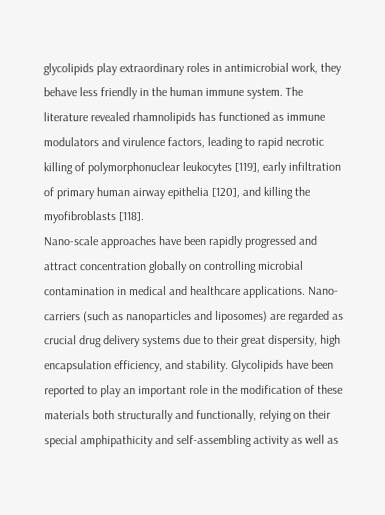glycolipids play extraordinary roles in antimicrobial work, they behave less friendly in the human immune system. The literature revealed rhamnolipids has functioned as immune modulators and virulence factors, leading to rapid necrotic killing of polymorphonuclear leukocytes [119], early infiltration of primary human airway epithelia [120], and killing the myofibroblasts [118].
Nano-scale approaches have been rapidly progressed and attract concentration globally on controlling microbial contamination in medical and healthcare applications. Nano-carriers (such as nanoparticles and liposomes) are regarded as crucial drug delivery systems due to their great dispersity, high encapsulation efficiency, and stability. Glycolipids have been reported to play an important role in the modification of these materials both structurally and functionally, relying on their special amphipathicity and self-assembling activity as well as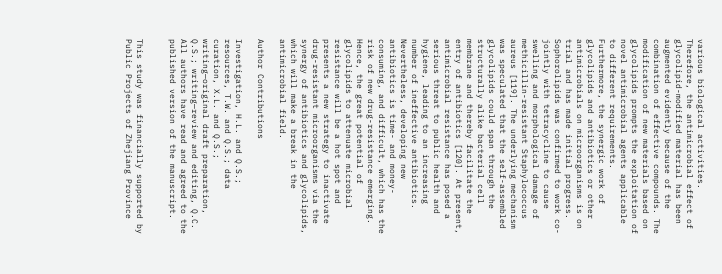various biological activities. Therefore, the antimicrobial effect of glycolipid-modified material has been augmented evidently because of the combination of effective compounds. The modification of new materials based on glycolipids prompts the exploitation of novel antimicrobial agents applicable to different requirements.
Furthermore, the synergic work of glycolipids and antibiotics or other antimicrobials on microorganisms is on trial and has made initial progress. Sophorolipids was confirmed to work co-jointly with tetracycline to cause swelling and morphological damage of methicillin-resistant Staphylococcus aureus [119]. The underlying mechanism was speculated that the self-assembled glycolipids could span through the structurally alike bacterial cell membrane and thereby facilitate the entry of antibiotics [120]. At present, antimicrobial resistance has posed a serious threat to public health and hygiene, leading to an increasing number of ineffective antibiotics. Nevertheless, developing new antibiotics is time- and money-consuming, and difficult, which has the risk of new drug-resistance emerging. Hence, the great potential of glycolipids to attenuate microbial resistance will be a hot spot and presents a new strategy to inactivate drug-resistant microorganisms via the synergy of antibiotics and glycolipids, which will make a break in the antimicrobial field.

Author Contributions

Investigation, H.L. and Q.S.; resources, T.W. and Q.S.; data curation, X.L. and Q.S.; writing—original draft preparation, Q.S.; writing—review and editing, Q.C. All authors have read and agreed to the published version of the manuscript.


This study was financially supported by Public Projects of Zhejiang Province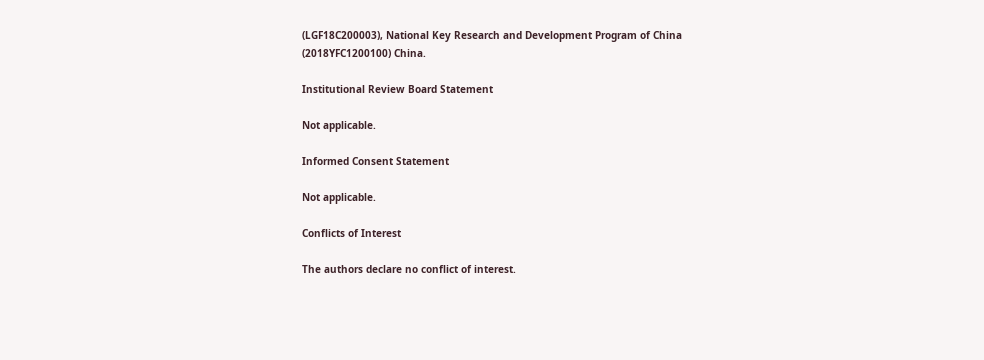(LGF18C200003), National Key Research and Development Program of China (2018YFC1200100) China.

Institutional Review Board Statement

Not applicable.

Informed Consent Statement

Not applicable.

Conflicts of Interest

The authors declare no conflict of interest.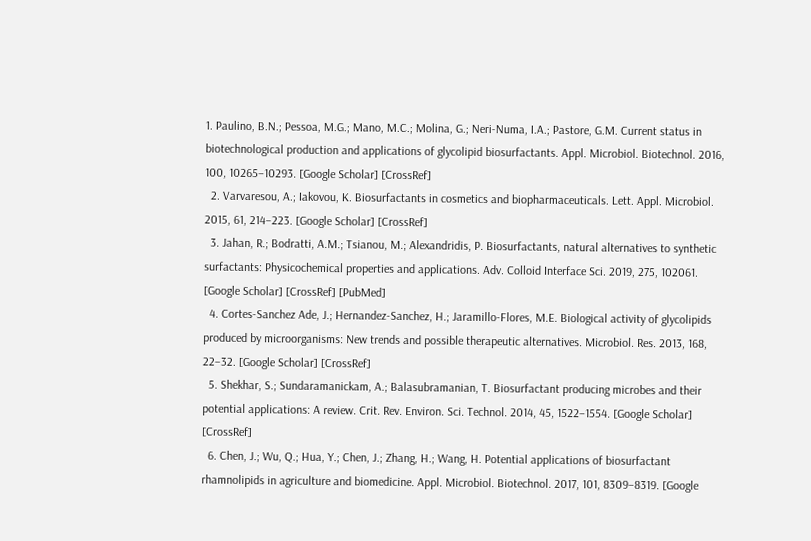1. Paulino, B.N.; Pessoa, M.G.; Mano, M.C.; Molina, G.; Neri-Numa, I.A.; Pastore, G.M. Current status in biotechnological production and applications of glycolipid biosurfactants. Appl. Microbiol. Biotechnol. 2016, 100, 10265–10293. [Google Scholar] [CrossRef]
  2. Varvaresou, A.; Iakovou, K. Biosurfactants in cosmetics and biopharmaceuticals. Lett. Appl. Microbiol. 2015, 61, 214–223. [Google Scholar] [CrossRef]
  3. Jahan, R.; Bodratti, A.M.; Tsianou, M.; Alexandridis, P. Biosurfactants, natural alternatives to synthetic surfactants: Physicochemical properties and applications. Adv. Colloid Interface Sci. 2019, 275, 102061. [Google Scholar] [CrossRef] [PubMed]
  4. Cortes-Sanchez Ade, J.; Hernandez-Sanchez, H.; Jaramillo-Flores, M.E. Biological activity of glycolipids produced by microorganisms: New trends and possible therapeutic alternatives. Microbiol. Res. 2013, 168, 22–32. [Google Scholar] [CrossRef]
  5. Shekhar, S.; Sundaramanickam, A.; Balasubramanian, T. Biosurfactant producing microbes and their potential applications: A review. Crit. Rev. Environ. Sci. Technol. 2014, 45, 1522–1554. [Google Scholar] [CrossRef]
  6. Chen, J.; Wu, Q.; Hua, Y.; Chen, J.; Zhang, H.; Wang, H. Potential applications of biosurfactant rhamnolipids in agriculture and biomedicine. Appl. Microbiol. Biotechnol. 2017, 101, 8309–8319. [Google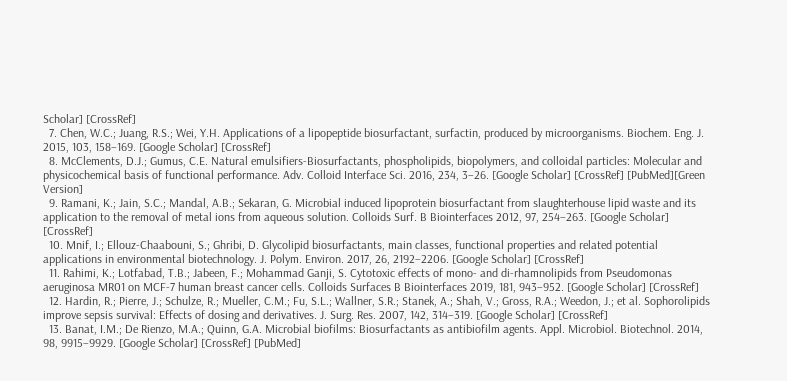Scholar] [CrossRef]
  7. Chen, W.C.; Juang, R.S.; Wei, Y.H. Applications of a lipopeptide biosurfactant, surfactin, produced by microorganisms. Biochem. Eng. J. 2015, 103, 158–169. [Google Scholar] [CrossRef]
  8. McClements, D.J.; Gumus, C.E. Natural emulsifiers-Biosurfactants, phospholipids, biopolymers, and colloidal particles: Molecular and physicochemical basis of functional performance. Adv. Colloid Interface Sci. 2016, 234, 3–26. [Google Scholar] [CrossRef] [PubMed][Green Version]
  9. Ramani, K.; Jain, S.C.; Mandal, A.B.; Sekaran, G. Microbial induced lipoprotein biosurfactant from slaughterhouse lipid waste and its application to the removal of metal ions from aqueous solution. Colloids Surf. B Biointerfaces 2012, 97, 254–263. [Google Scholar] [CrossRef]
  10. Mnif, I.; Ellouz-Chaabouni, S.; Ghribi, D. Glycolipid biosurfactants, main classes, functional properties and related potential applications in environmental biotechnology. J. Polym. Environ. 2017, 26, 2192–2206. [Google Scholar] [CrossRef]
  11. Rahimi, K.; Lotfabad, T.B.; Jabeen, F.; Mohammad Ganji, S. Cytotoxic effects of mono- and di-rhamnolipids from Pseudomonas aeruginosa MR01 on MCF-7 human breast cancer cells. Colloids Surfaces B Biointerfaces 2019, 181, 943–952. [Google Scholar] [CrossRef]
  12. Hardin, R.; Pierre, J.; Schulze, R.; Mueller, C.M.; Fu, S.L.; Wallner, S.R.; Stanek, A.; Shah, V.; Gross, R.A.; Weedon, J.; et al. Sophorolipids improve sepsis survival: Effects of dosing and derivatives. J. Surg. Res. 2007, 142, 314–319. [Google Scholar] [CrossRef]
  13. Banat, I.M.; De Rienzo, M.A.; Quinn, G.A. Microbial biofilms: Biosurfactants as antibiofilm agents. Appl. Microbiol. Biotechnol. 2014, 98, 9915–9929. [Google Scholar] [CrossRef] [PubMed]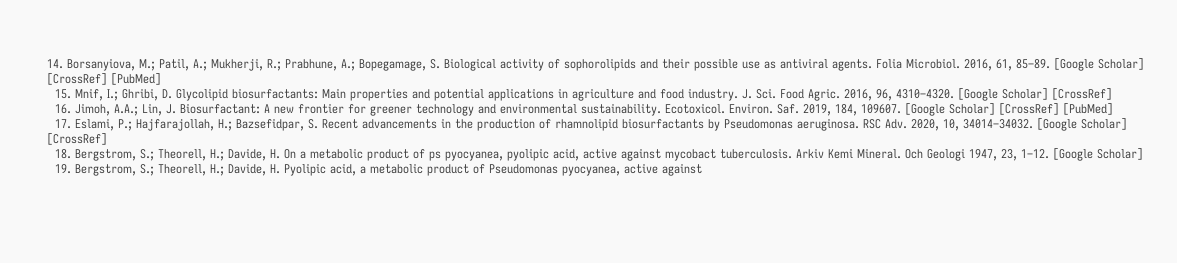14. Borsanyiova, M.; Patil, A.; Mukherji, R.; Prabhune, A.; Bopegamage, S. Biological activity of sophorolipids and their possible use as antiviral agents. Folia Microbiol. 2016, 61, 85–89. [Google Scholar] [CrossRef] [PubMed]
  15. Mnif, I.; Ghribi, D. Glycolipid biosurfactants: Main properties and potential applications in agriculture and food industry. J. Sci. Food Agric. 2016, 96, 4310–4320. [Google Scholar] [CrossRef]
  16. Jimoh, A.A.; Lin, J. Biosurfactant: A new frontier for greener technology and environmental sustainability. Ecotoxicol. Environ. Saf. 2019, 184, 109607. [Google Scholar] [CrossRef] [PubMed]
  17. Eslami, P.; Hajfarajollah, H.; Bazsefidpar, S. Recent advancements in the production of rhamnolipid biosurfactants by Pseudomonas aeruginosa. RSC Adv. 2020, 10, 34014–34032. [Google Scholar] [CrossRef]
  18. Bergstrom, S.; Theorell, H.; Davide, H. On a metabolic product of ps pyocyanea, pyolipic acid, active against mycobact tuberculosis. Arkiv Kemi Mineral. Och Geologi 1947, 23, 1–12. [Google Scholar]
  19. Bergstrom, S.; Theorell, H.; Davide, H. Pyolipic acid, a metabolic product of Pseudomonas pyocyanea, active against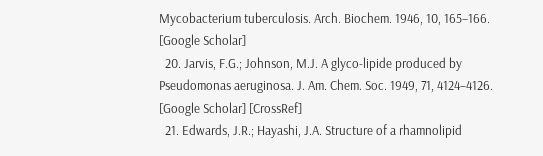Mycobacterium tuberculosis. Arch. Biochem. 1946, 10, 165–166. [Google Scholar]
  20. Jarvis, F.G.; Johnson, M.J. A glyco-lipide produced by Pseudomonas aeruginosa. J. Am. Chem. Soc. 1949, 71, 4124–4126. [Google Scholar] [CrossRef]
  21. Edwards, J.R.; Hayashi, J.A. Structure of a rhamnolipid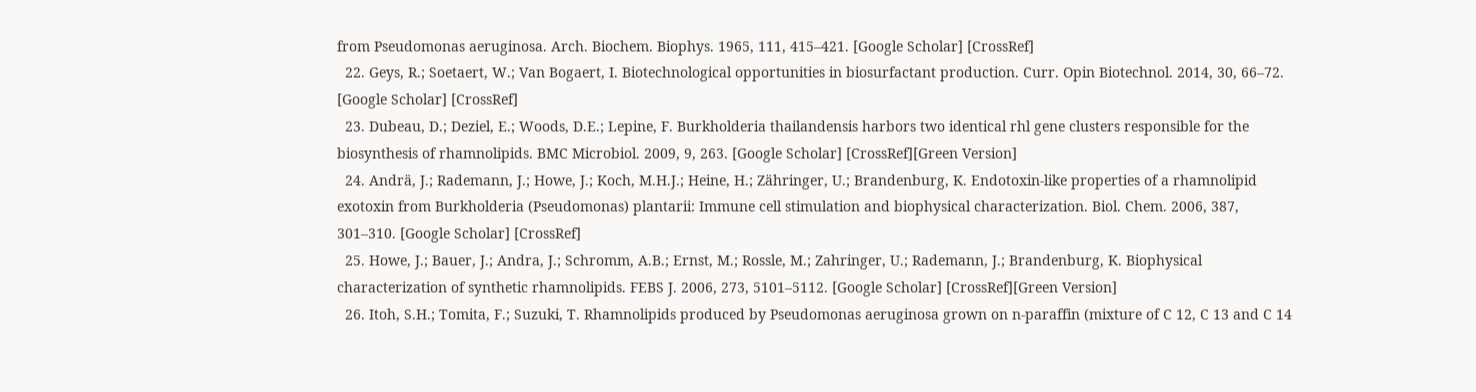from Pseudomonas aeruginosa. Arch. Biochem. Biophys. 1965, 111, 415–421. [Google Scholar] [CrossRef]
  22. Geys, R.; Soetaert, W.; Van Bogaert, I. Biotechnological opportunities in biosurfactant production. Curr. Opin Biotechnol. 2014, 30, 66–72. [Google Scholar] [CrossRef]
  23. Dubeau, D.; Deziel, E.; Woods, D.E.; Lepine, F. Burkholderia thailandensis harbors two identical rhl gene clusters responsible for the biosynthesis of rhamnolipids. BMC Microbiol. 2009, 9, 263. [Google Scholar] [CrossRef][Green Version]
  24. Andrä, J.; Rademann, J.; Howe, J.; Koch, M.H.J.; Heine, H.; Zähringer, U.; Brandenburg, K. Endotoxin-like properties of a rhamnolipid exotoxin from Burkholderia (Pseudomonas) plantarii: Immune cell stimulation and biophysical characterization. Biol. Chem. 2006, 387, 301–310. [Google Scholar] [CrossRef]
  25. Howe, J.; Bauer, J.; Andra, J.; Schromm, A.B.; Ernst, M.; Rossle, M.; Zahringer, U.; Rademann, J.; Brandenburg, K. Biophysical characterization of synthetic rhamnolipids. FEBS J. 2006, 273, 5101–5112. [Google Scholar] [CrossRef][Green Version]
  26. Itoh, S.H.; Tomita, F.; Suzuki, T. Rhamnolipids produced by Pseudomonas aeruginosa grown on n-paraffin (mixture of C 12, C 13 and C 14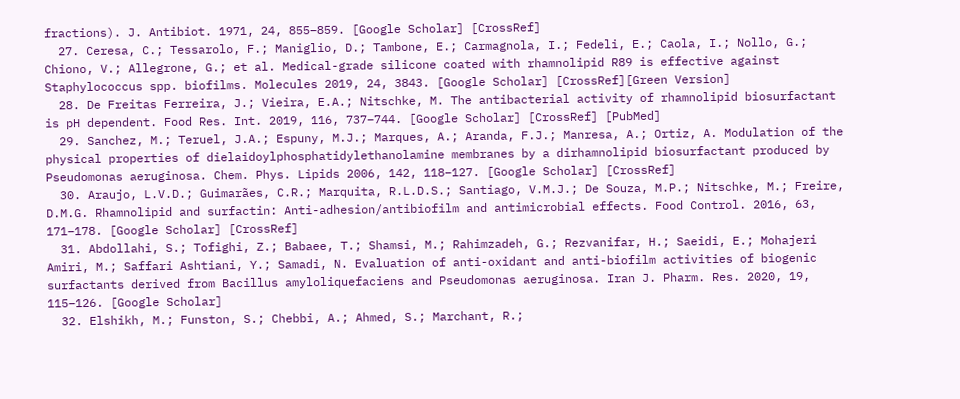fractions). J. Antibiot. 1971, 24, 855–859. [Google Scholar] [CrossRef]
  27. Ceresa, C.; Tessarolo, F.; Maniglio, D.; Tambone, E.; Carmagnola, I.; Fedeli, E.; Caola, I.; Nollo, G.; Chiono, V.; Allegrone, G.; et al. Medical-grade silicone coated with rhamnolipid R89 is effective against Staphylococcus spp. biofilms. Molecules 2019, 24, 3843. [Google Scholar] [CrossRef][Green Version]
  28. De Freitas Ferreira, J.; Vieira, E.A.; Nitschke, M. The antibacterial activity of rhamnolipid biosurfactant is pH dependent. Food Res. Int. 2019, 116, 737–744. [Google Scholar] [CrossRef] [PubMed]
  29. Sanchez, M.; Teruel, J.A.; Espuny, M.J.; Marques, A.; Aranda, F.J.; Manresa, A.; Ortiz, A. Modulation of the physical properties of dielaidoylphosphatidylethanolamine membranes by a dirhamnolipid biosurfactant produced by Pseudomonas aeruginosa. Chem. Phys. Lipids 2006, 142, 118–127. [Google Scholar] [CrossRef]
  30. Araujo, L.V.D.; Guimarães, C.R.; Marquita, R.L.D.S.; Santiago, V.M.J.; De Souza, M.P.; Nitschke, M.; Freire, D.M.G. Rhamnolipid and surfactin: Anti-adhesion/antibiofilm and antimicrobial effects. Food Control. 2016, 63, 171–178. [Google Scholar] [CrossRef]
  31. Abdollahi, S.; Tofighi, Z.; Babaee, T.; Shamsi, M.; Rahimzadeh, G.; Rezvanifar, H.; Saeidi, E.; Mohajeri Amiri, M.; Saffari Ashtiani, Y.; Samadi, N. Evaluation of anti-oxidant and anti-biofilm activities of biogenic surfactants derived from Bacillus amyloliquefaciens and Pseudomonas aeruginosa. Iran J. Pharm. Res. 2020, 19, 115–126. [Google Scholar]
  32. Elshikh, M.; Funston, S.; Chebbi, A.; Ahmed, S.; Marchant, R.;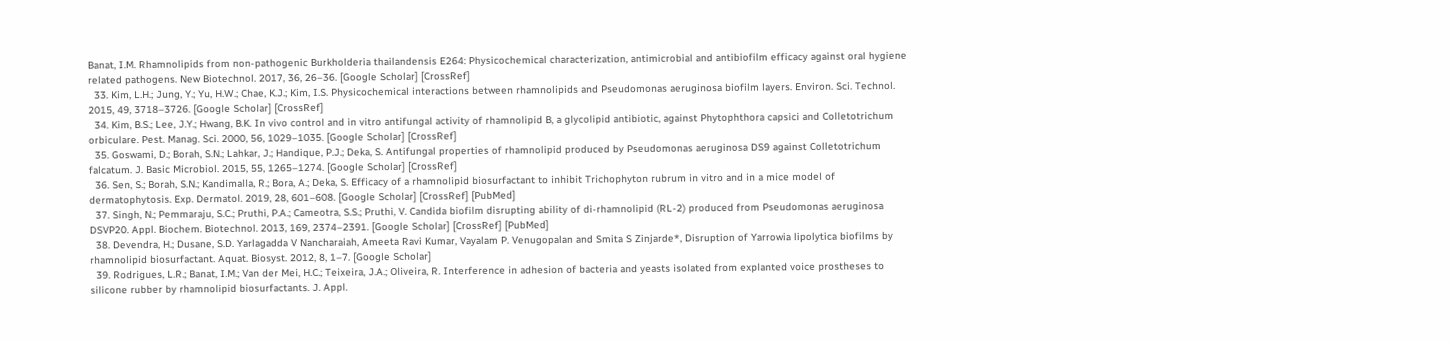Banat, I.M. Rhamnolipids from non-pathogenic Burkholderia thailandensis E264: Physicochemical characterization, antimicrobial and antibiofilm efficacy against oral hygiene related pathogens. New Biotechnol. 2017, 36, 26–36. [Google Scholar] [CrossRef]
  33. Kim, L.H.; Jung, Y.; Yu, H.W.; Chae, K.J.; Kim, I.S. Physicochemical interactions between rhamnolipids and Pseudomonas aeruginosa biofilm layers. Environ. Sci. Technol. 2015, 49, 3718–3726. [Google Scholar] [CrossRef]
  34. Kim, B.S.; Lee, J.Y.; Hwang, B.K. In vivo control and in vitro antifungal activity of rhamnolipid B, a glycolipid antibiotic, against Phytophthora capsici and Colletotrichum orbiculare. Pest. Manag. Sci. 2000, 56, 1029–1035. [Google Scholar] [CrossRef]
  35. Goswami, D.; Borah, S.N.; Lahkar, J.; Handique, P.J.; Deka, S. Antifungal properties of rhamnolipid produced by Pseudomonas aeruginosa DS9 against Colletotrichum falcatum. J. Basic Microbiol. 2015, 55, 1265–1274. [Google Scholar] [CrossRef]
  36. Sen, S.; Borah, S.N.; Kandimalla, R.; Bora, A.; Deka, S. Efficacy of a rhamnolipid biosurfactant to inhibit Trichophyton rubrum in vitro and in a mice model of dermatophytosis. Exp. Dermatol. 2019, 28, 601–608. [Google Scholar] [CrossRef] [PubMed]
  37. Singh, N.; Pemmaraju, S.C.; Pruthi, P.A.; Cameotra, S.S.; Pruthi, V. Candida biofilm disrupting ability of di-rhamnolipid (RL-2) produced from Pseudomonas aeruginosa DSVP20. Appl. Biochem. Biotechnol. 2013, 169, 2374–2391. [Google Scholar] [CrossRef] [PubMed]
  38. Devendra, H.; Dusane, S.D. Yarlagadda V Nancharaiah, Ameeta Ravi Kumar, Vayalam P. Venugopalan and Smita S Zinjarde*, Disruption of Yarrowia lipolytica biofilms by rhamnolipid biosurfactant. Aquat. Biosyst. 2012, 8, 1–7. [Google Scholar]
  39. Rodrigues, L.R.; Banat, I.M.; Van der Mei, H.C.; Teixeira, J.A.; Oliveira, R. Interference in adhesion of bacteria and yeasts isolated from explanted voice prostheses to silicone rubber by rhamnolipid biosurfactants. J. Appl.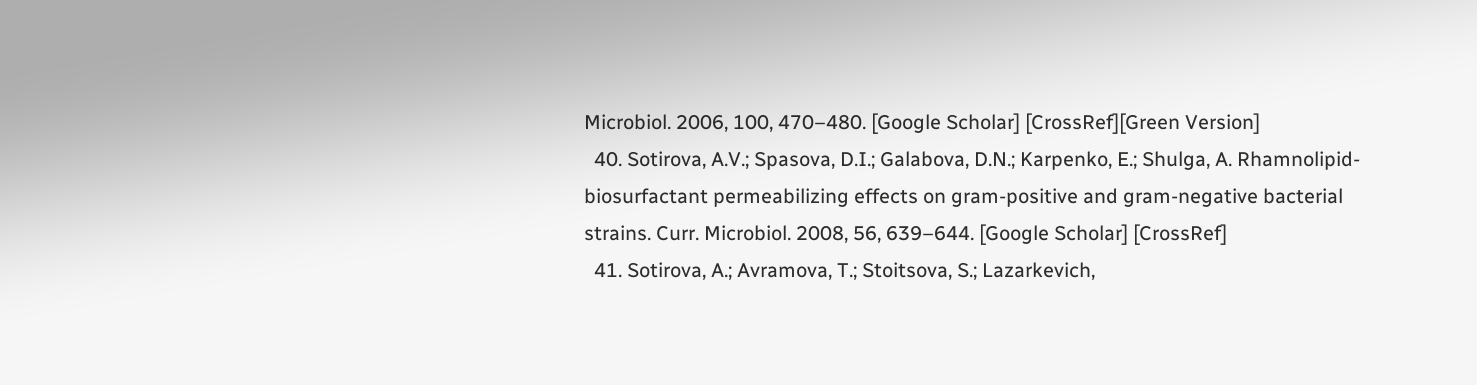Microbiol. 2006, 100, 470–480. [Google Scholar] [CrossRef][Green Version]
  40. Sotirova, A.V.; Spasova, D.I.; Galabova, D.N.; Karpenko, E.; Shulga, A. Rhamnolipid-biosurfactant permeabilizing effects on gram-positive and gram-negative bacterial strains. Curr. Microbiol. 2008, 56, 639–644. [Google Scholar] [CrossRef]
  41. Sotirova, A.; Avramova, T.; Stoitsova, S.; Lazarkevich,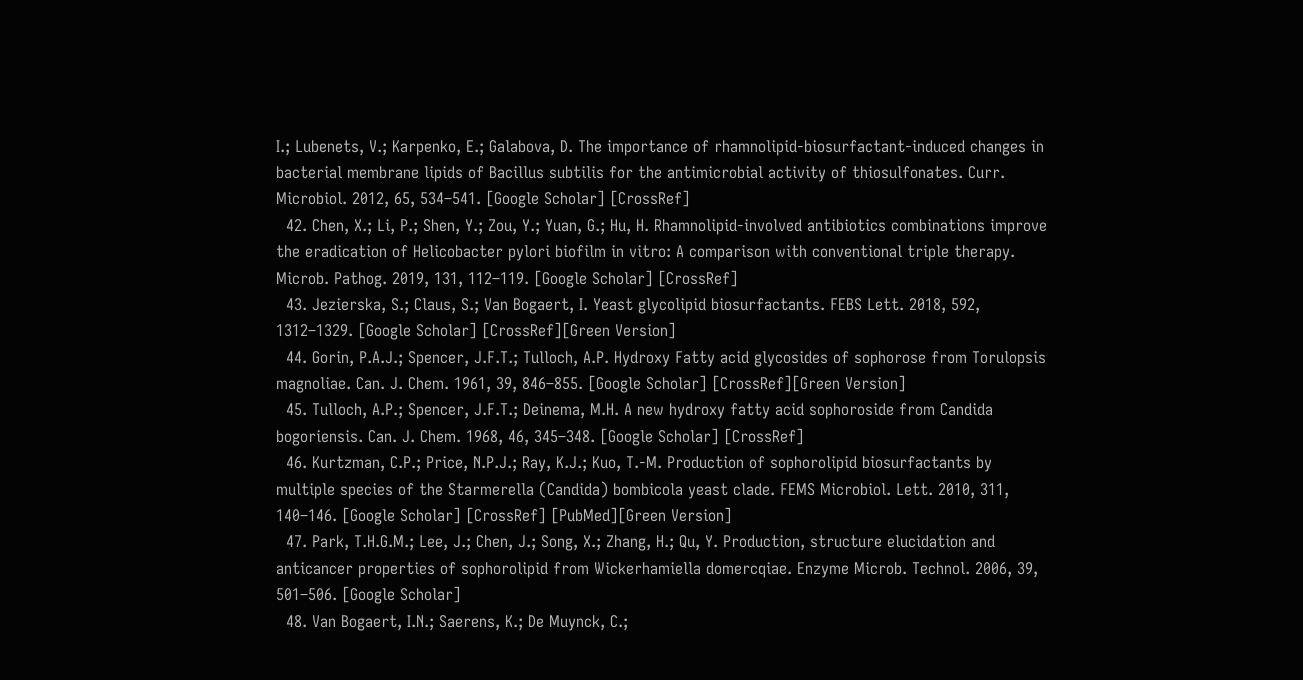I.; Lubenets, V.; Karpenko, E.; Galabova, D. The importance of rhamnolipid-biosurfactant-induced changes in bacterial membrane lipids of Bacillus subtilis for the antimicrobial activity of thiosulfonates. Curr. Microbiol. 2012, 65, 534–541. [Google Scholar] [CrossRef]
  42. Chen, X.; Li, P.; Shen, Y.; Zou, Y.; Yuan, G.; Hu, H. Rhamnolipid-involved antibiotics combinations improve the eradication of Helicobacter pylori biofilm in vitro: A comparison with conventional triple therapy. Microb. Pathog. 2019, 131, 112–119. [Google Scholar] [CrossRef]
  43. Jezierska, S.; Claus, S.; Van Bogaert, I. Yeast glycolipid biosurfactants. FEBS Lett. 2018, 592, 1312–1329. [Google Scholar] [CrossRef][Green Version]
  44. Gorin, P.A.J.; Spencer, J.F.T.; Tulloch, A.P. Hydroxy Fatty acid glycosides of sophorose from Torulopsis magnoliae. Can. J. Chem. 1961, 39, 846–855. [Google Scholar] [CrossRef][Green Version]
  45. Tulloch, A.P.; Spencer, J.F.T.; Deinema, M.H. A new hydroxy fatty acid sophoroside from Candida bogoriensis. Can. J. Chem. 1968, 46, 345–348. [Google Scholar] [CrossRef]
  46. Kurtzman, C.P.; Price, N.P.J.; Ray, K.J.; Kuo, T.-M. Production of sophorolipid biosurfactants by multiple species of the Starmerella (Candida) bombicola yeast clade. FEMS Microbiol. Lett. 2010, 311, 140–146. [Google Scholar] [CrossRef] [PubMed][Green Version]
  47. Park, T.H.G.M.; Lee, J.; Chen, J.; Song, X.; Zhang, H.; Qu, Y. Production, structure elucidation and anticancer properties of sophorolipid from Wickerhamiella domercqiae. Enzyme Microb. Technol. 2006, 39, 501–506. [Google Scholar]
  48. Van Bogaert, I.N.; Saerens, K.; De Muynck, C.;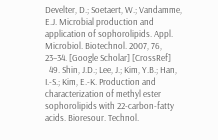Develter, D.; Soetaert, W.; Vandamme, E.J. Microbial production and application of sophorolipids. Appl. Microbiol. Biotechnol. 2007, 76, 23–34. [Google Scholar] [CrossRef]
  49. Shin, J.D.; Lee, J.; Kim, Y.B.; Han, I.-S.; Kim, E.-K. Production and characterization of methyl ester sophorolipids with 22-carbon-fatty acids. Bioresour. Technol.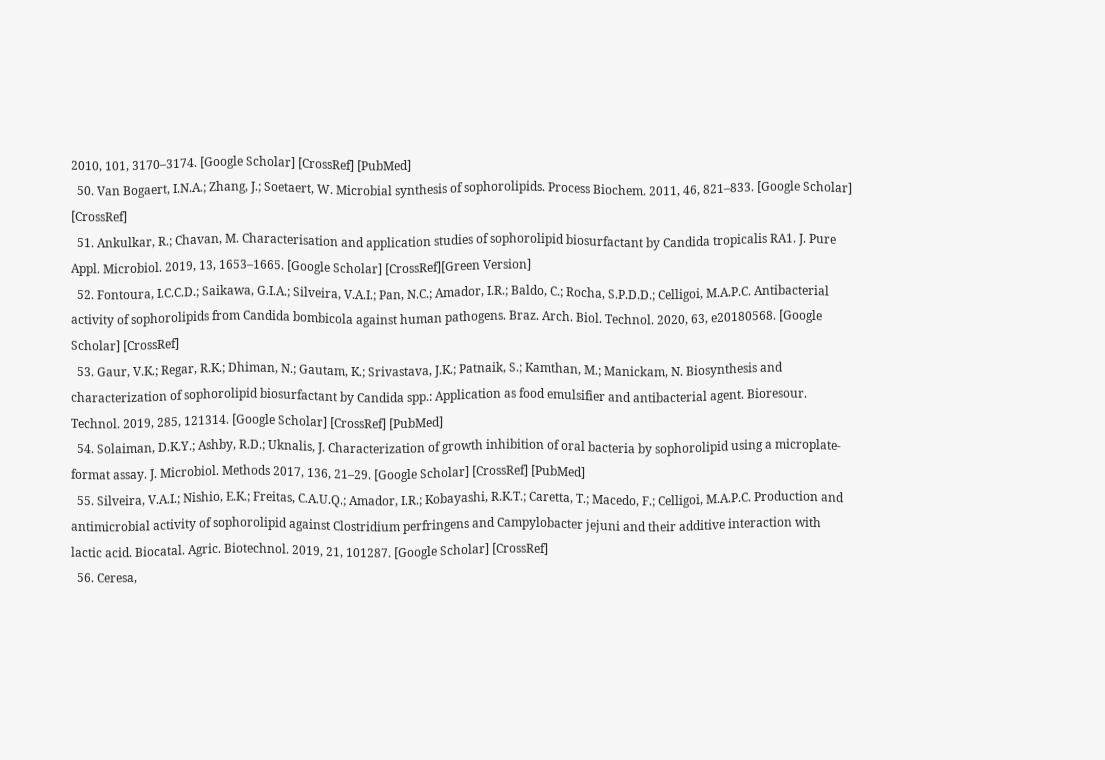2010, 101, 3170–3174. [Google Scholar] [CrossRef] [PubMed]
  50. Van Bogaert, I.N.A.; Zhang, J.; Soetaert, W. Microbial synthesis of sophorolipids. Process Biochem. 2011, 46, 821–833. [Google Scholar] [CrossRef]
  51. Ankulkar, R.; Chavan, M. Characterisation and application studies of sophorolipid biosurfactant by Candida tropicalis RA1. J. Pure Appl. Microbiol. 2019, 13, 1653–1665. [Google Scholar] [CrossRef][Green Version]
  52. Fontoura, I.C.C.D.; Saikawa, G.I.A.; Silveira, V.A.I.; Pan, N.C.; Amador, I.R.; Baldo, C.; Rocha, S.P.D.D.; Celligoi, M.A.P.C. Antibacterial activity of sophorolipids from Candida bombicola against human pathogens. Braz. Arch. Biol. Technol. 2020, 63, e20180568. [Google Scholar] [CrossRef]
  53. Gaur, V.K.; Regar, R.K.; Dhiman, N.; Gautam, K.; Srivastava, J.K.; Patnaik, S.; Kamthan, M.; Manickam, N. Biosynthesis and characterization of sophorolipid biosurfactant by Candida spp.: Application as food emulsifier and antibacterial agent. Bioresour. Technol. 2019, 285, 121314. [Google Scholar] [CrossRef] [PubMed]
  54. Solaiman, D.K.Y.; Ashby, R.D.; Uknalis, J. Characterization of growth inhibition of oral bacteria by sophorolipid using a microplate-format assay. J. Microbiol. Methods 2017, 136, 21–29. [Google Scholar] [CrossRef] [PubMed]
  55. Silveira, V.A.I.; Nishio, E.K.; Freitas, C.A.U.Q.; Amador, I.R.; Kobayashi, R.K.T.; Caretta, T.; Macedo, F.; Celligoi, M.A.P.C. Production and antimicrobial activity of sophorolipid against Clostridium perfringens and Campylobacter jejuni and their additive interaction with lactic acid. Biocatal. Agric. Biotechnol. 2019, 21, 101287. [Google Scholar] [CrossRef]
  56. Ceresa,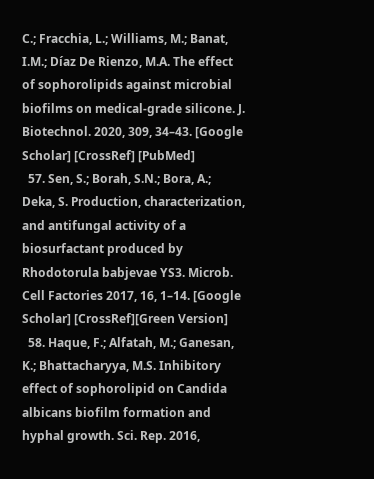C.; Fracchia, L.; Williams, M.; Banat, I.M.; Díaz De Rienzo, M.A. The effect of sophorolipids against microbial biofilms on medical-grade silicone. J. Biotechnol. 2020, 309, 34–43. [Google Scholar] [CrossRef] [PubMed]
  57. Sen, S.; Borah, S.N.; Bora, A.; Deka, S. Production, characterization, and antifungal activity of a biosurfactant produced by Rhodotorula babjevae YS3. Microb. Cell Factories 2017, 16, 1–14. [Google Scholar] [CrossRef][Green Version]
  58. Haque, F.; Alfatah, M.; Ganesan, K.; Bhattacharyya, M.S. Inhibitory effect of sophorolipid on Candida albicans biofilm formation and hyphal growth. Sci. Rep. 2016,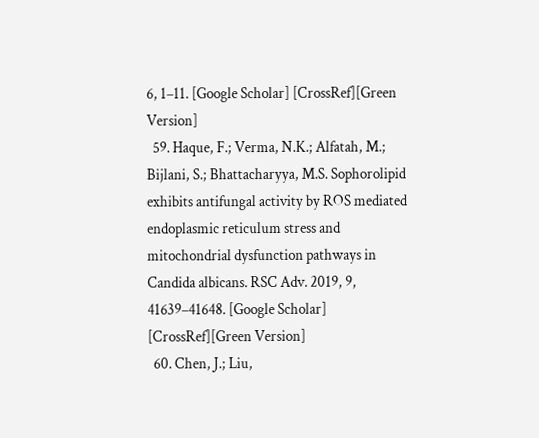6, 1–11. [Google Scholar] [CrossRef][Green Version]
  59. Haque, F.; Verma, N.K.; Alfatah, M.; Bijlani, S.; Bhattacharyya, M.S. Sophorolipid exhibits antifungal activity by ROS mediated endoplasmic reticulum stress and mitochondrial dysfunction pathways in Candida albicans. RSC Adv. 2019, 9, 41639–41648. [Google Scholar] [CrossRef][Green Version]
  60. Chen, J.; Liu,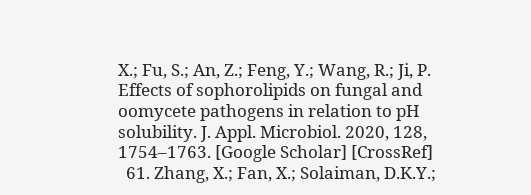X.; Fu, S.; An, Z.; Feng, Y.; Wang, R.; Ji, P. Effects of sophorolipids on fungal and oomycete pathogens in relation to pH solubility. J. Appl. Microbiol. 2020, 128, 1754–1763. [Google Scholar] [CrossRef]
  61. Zhang, X.; Fan, X.; Solaiman, D.K.Y.;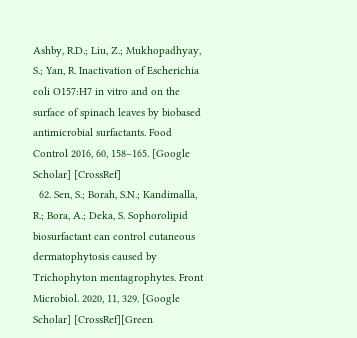Ashby, R.D.; Liu, Z.; Mukhopadhyay, S.; Yan, R. Inactivation of Escherichia coli O157:H7 in vitro and on the surface of spinach leaves by biobased antimicrobial surfactants. Food Control 2016, 60, 158–165. [Google Scholar] [CrossRef]
  62. Sen, S.; Borah, S.N.; Kandimalla, R.; Bora, A.; Deka, S. Sophorolipid biosurfactant can control cutaneous dermatophytosis caused by Trichophyton mentagrophytes. Front Microbiol. 2020, 11, 329. [Google Scholar] [CrossRef][Green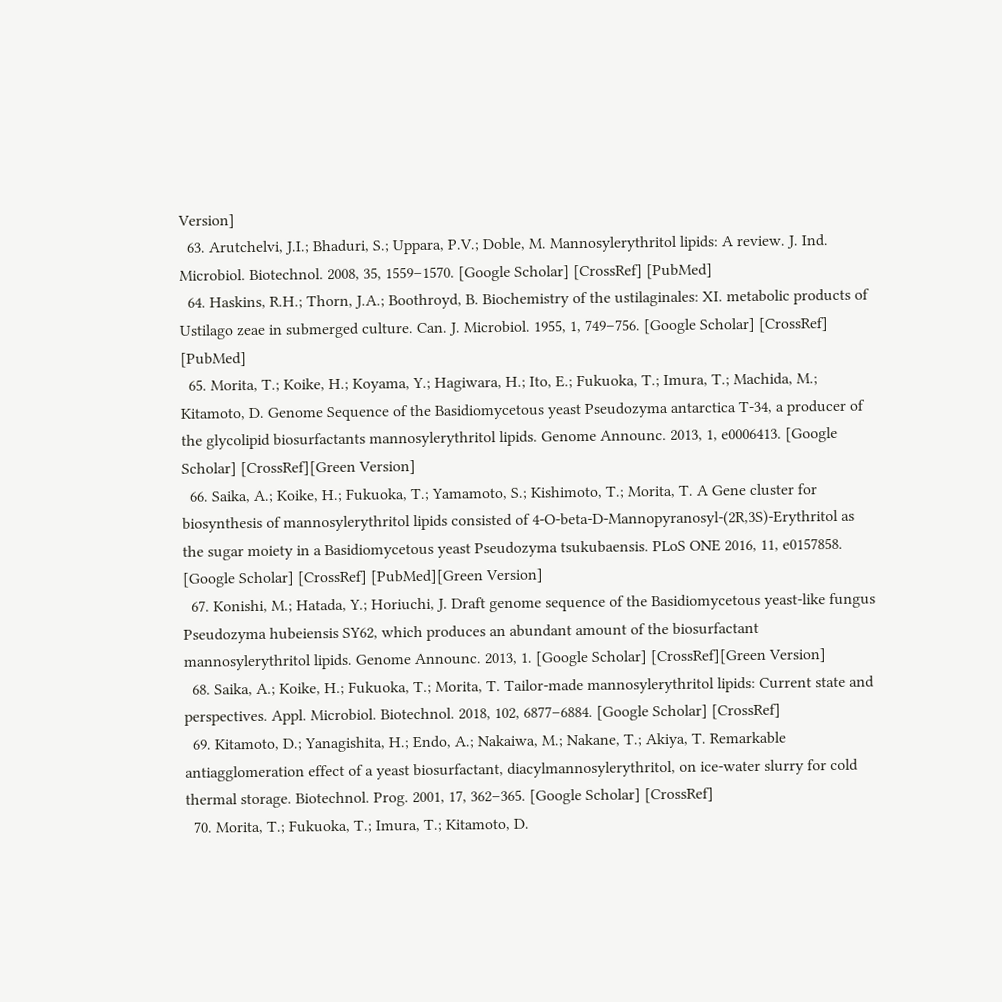Version]
  63. Arutchelvi, J.I.; Bhaduri, S.; Uppara, P.V.; Doble, M. Mannosylerythritol lipids: A review. J. Ind. Microbiol. Biotechnol. 2008, 35, 1559–1570. [Google Scholar] [CrossRef] [PubMed]
  64. Haskins, R.H.; Thorn, J.A.; Boothroyd, B. Biochemistry of the ustilaginales: XI. metabolic products of Ustilago zeae in submerged culture. Can. J. Microbiol. 1955, 1, 749–756. [Google Scholar] [CrossRef] [PubMed]
  65. Morita, T.; Koike, H.; Koyama, Y.; Hagiwara, H.; Ito, E.; Fukuoka, T.; Imura, T.; Machida, M.; Kitamoto, D. Genome Sequence of the Basidiomycetous yeast Pseudozyma antarctica T-34, a producer of the glycolipid biosurfactants mannosylerythritol lipids. Genome Announc. 2013, 1, e0006413. [Google Scholar] [CrossRef][Green Version]
  66. Saika, A.; Koike, H.; Fukuoka, T.; Yamamoto, S.; Kishimoto, T.; Morita, T. A Gene cluster for biosynthesis of mannosylerythritol lipids consisted of 4-O-beta-D-Mannopyranosyl-(2R,3S)-Erythritol as the sugar moiety in a Basidiomycetous yeast Pseudozyma tsukubaensis. PLoS ONE 2016, 11, e0157858. [Google Scholar] [CrossRef] [PubMed][Green Version]
  67. Konishi, M.; Hatada, Y.; Horiuchi, J. Draft genome sequence of the Basidiomycetous yeast-like fungus Pseudozyma hubeiensis SY62, which produces an abundant amount of the biosurfactant mannosylerythritol lipids. Genome Announc. 2013, 1. [Google Scholar] [CrossRef][Green Version]
  68. Saika, A.; Koike, H.; Fukuoka, T.; Morita, T. Tailor-made mannosylerythritol lipids: Current state and perspectives. Appl. Microbiol. Biotechnol. 2018, 102, 6877–6884. [Google Scholar] [CrossRef]
  69. Kitamoto, D.; Yanagishita, H.; Endo, A.; Nakaiwa, M.; Nakane, T.; Akiya, T. Remarkable antiagglomeration effect of a yeast biosurfactant, diacylmannosylerythritol, on ice-water slurry for cold thermal storage. Biotechnol. Prog. 2001, 17, 362–365. [Google Scholar] [CrossRef]
  70. Morita, T.; Fukuoka, T.; Imura, T.; Kitamoto, D.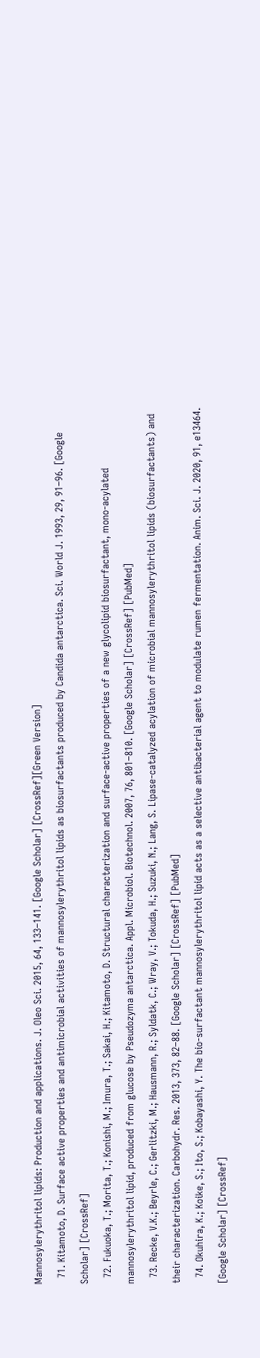Mannosylerythritol lipids: Production and applications. J. Oleo Sci. 2015, 64, 133–141. [Google Scholar] [CrossRef][Green Version]
  71. Kitamoto, D. Surface active properties and antimicrobial activities of mannosylerythritol lipids as biosurfactants produced by Candida antarctica. Sci. World J. 1993, 29, 91–96. [Google Scholar] [CrossRef]
  72. Fukuoka, T.; Morita, T.; Konishi, M.; Imura, T.; Sakai, H.; Kitamoto, D. Structural characterization and surface-active properties of a new glycolipid biosurfactant, mono-acylated mannosylerythritol lipid, produced from glucose by Pseudozyma antarctica. Appl. Microbiol. Biotechnol. 2007, 76, 801–810. [Google Scholar] [CrossRef] [PubMed]
  73. Recke, V.K.; Beyrle, C.; Gerlitzki, M.; Hausmann, R.; Syldatk, C.; Wray, V.; Tokuda, H.; Suzuki, N.; Lang, S. Lipase-catalyzed acylation of microbial mannosylerythritol lipids (biosurfactants) and their characterization. Carbohydr. Res. 2013, 373, 82–88. [Google Scholar] [CrossRef] [PubMed]
  74. Okuhira, K.; Koike, S.; Ito, S.; Kobayashi, Y. The bio-surfactant mannosylerythritol lipid acts as a selective antibacterial agent to modulate rumen fermentation. Anim. Sci. J. 2020, 91, e13464. [Google Scholar] [CrossRef]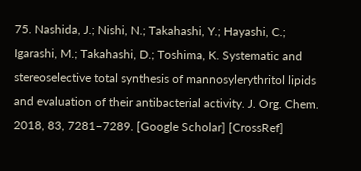75. Nashida, J.; Nishi, N.; Takahashi, Y.; Hayashi, C.; Igarashi, M.; Takahashi, D.; Toshima, K. Systematic and stereoselective total synthesis of mannosylerythritol lipids and evaluation of their antibacterial activity. J. Org. Chem. 2018, 83, 7281–7289. [Google Scholar] [CrossRef]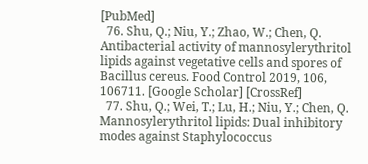[PubMed]
  76. Shu, Q.; Niu, Y.; Zhao, W.; Chen, Q. Antibacterial activity of mannosylerythritol lipids against vegetative cells and spores of Bacillus cereus. Food Control 2019, 106, 106711. [Google Scholar] [CrossRef]
  77. Shu, Q.; Wei, T.; Lu, H.; Niu, Y.; Chen, Q. Mannosylerythritol lipids: Dual inhibitory modes against Staphylococcus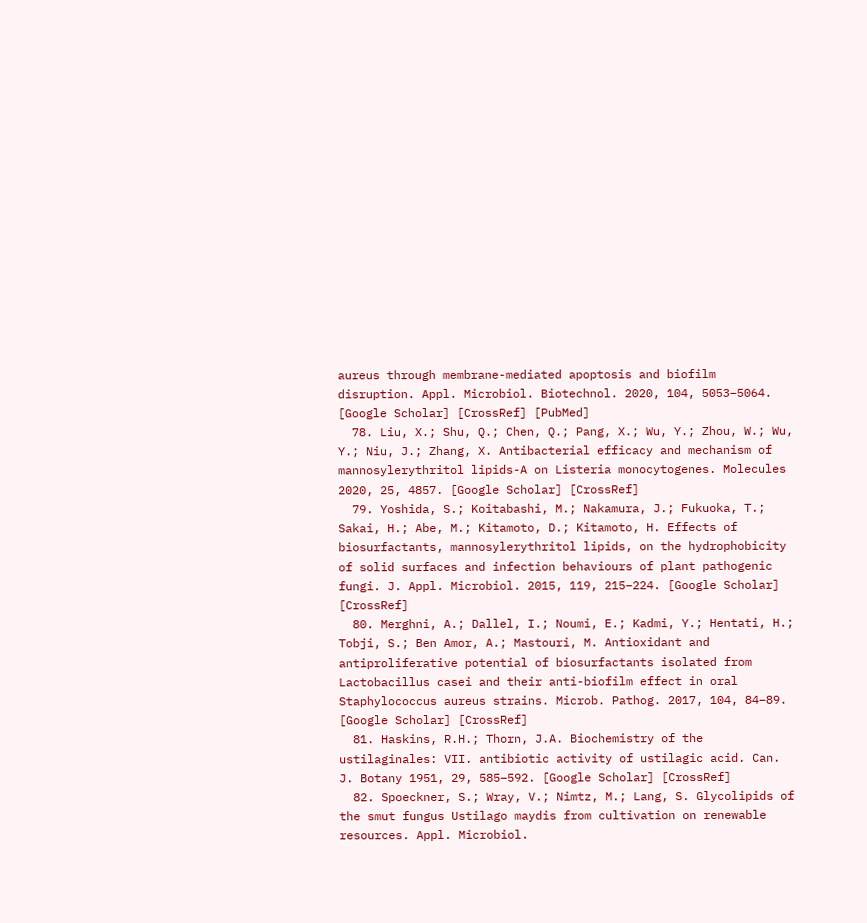aureus through membrane-mediated apoptosis and biofilm disruption. Appl. Microbiol. Biotechnol. 2020, 104, 5053–5064. [Google Scholar] [CrossRef] [PubMed]
  78. Liu, X.; Shu, Q.; Chen, Q.; Pang, X.; Wu, Y.; Zhou, W.; Wu, Y.; Niu, J.; Zhang, X. Antibacterial efficacy and mechanism of mannosylerythritol lipids-A on Listeria monocytogenes. Molecules 2020, 25, 4857. [Google Scholar] [CrossRef]
  79. Yoshida, S.; Koitabashi, M.; Nakamura, J.; Fukuoka, T.; Sakai, H.; Abe, M.; Kitamoto, D.; Kitamoto, H. Effects of biosurfactants, mannosylerythritol lipids, on the hydrophobicity of solid surfaces and infection behaviours of plant pathogenic fungi. J. Appl. Microbiol. 2015, 119, 215–224. [Google Scholar] [CrossRef]
  80. Merghni, A.; Dallel, I.; Noumi, E.; Kadmi, Y.; Hentati, H.; Tobji, S.; Ben Amor, A.; Mastouri, M. Antioxidant and antiproliferative potential of biosurfactants isolated from Lactobacillus casei and their anti-biofilm effect in oral Staphylococcus aureus strains. Microb. Pathog. 2017, 104, 84–89. [Google Scholar] [CrossRef]
  81. Haskins, R.H.; Thorn, J.A. Biochemistry of the ustilaginales: VII. antibiotic activity of ustilagic acid. Can. J. Botany 1951, 29, 585–592. [Google Scholar] [CrossRef]
  82. Spoeckner, S.; Wray, V.; Nimtz, M.; Lang, S. Glycolipids of the smut fungus Ustilago maydis from cultivation on renewable resources. Appl. Microbiol.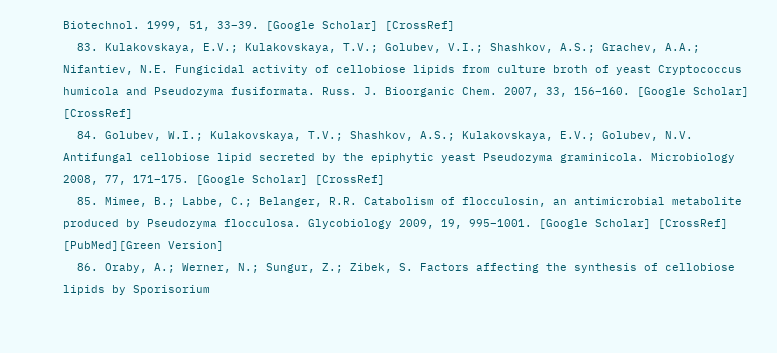Biotechnol. 1999, 51, 33–39. [Google Scholar] [CrossRef]
  83. Kulakovskaya, E.V.; Kulakovskaya, T.V.; Golubev, V.I.; Shashkov, A.S.; Grachev, A.A.; Nifantiev, N.E. Fungicidal activity of cellobiose lipids from culture broth of yeast Cryptococcus humicola and Pseudozyma fusiformata. Russ. J. Bioorganic Chem. 2007, 33, 156–160. [Google Scholar] [CrossRef]
  84. Golubev, W.I.; Kulakovskaya, T.V.; Shashkov, A.S.; Kulakovskaya, E.V.; Golubev, N.V. Antifungal cellobiose lipid secreted by the epiphytic yeast Pseudozyma graminicola. Microbiology 2008, 77, 171–175. [Google Scholar] [CrossRef]
  85. Mimee, B.; Labbe, C.; Belanger, R.R. Catabolism of flocculosin, an antimicrobial metabolite produced by Pseudozyma flocculosa. Glycobiology 2009, 19, 995–1001. [Google Scholar] [CrossRef] [PubMed][Green Version]
  86. Oraby, A.; Werner, N.; Sungur, Z.; Zibek, S. Factors affecting the synthesis of cellobiose lipids by Sporisorium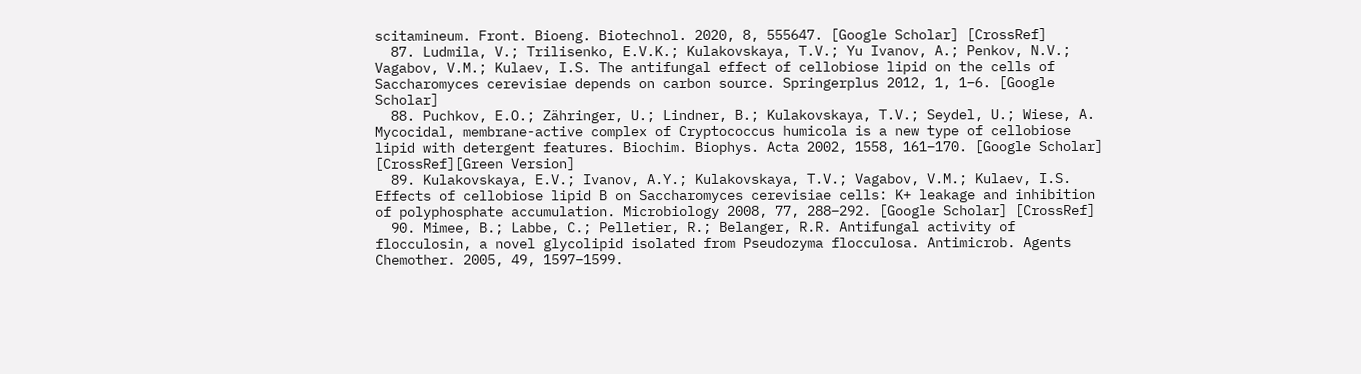scitamineum. Front. Bioeng. Biotechnol. 2020, 8, 555647. [Google Scholar] [CrossRef]
  87. Ludmila, V.; Trilisenko, E.V.K.; Kulakovskaya, T.V.; Yu Ivanov, A.; Penkov, N.V.; Vagabov, V.M.; Kulaev, I.S. The antifungal effect of cellobiose lipid on the cells of Saccharomyces cerevisiae depends on carbon source. Springerplus 2012, 1, 1–6. [Google Scholar]
  88. Puchkov, E.O.; Zähringer, U.; Lindner, B.; Kulakovskaya, T.V.; Seydel, U.; Wiese, A. Mycocidal, membrane-active complex of Cryptococcus humicola is a new type of cellobiose lipid with detergent features. Biochim. Biophys. Acta 2002, 1558, 161–170. [Google Scholar] [CrossRef][Green Version]
  89. Kulakovskaya, E.V.; Ivanov, A.Y.; Kulakovskaya, T.V.; Vagabov, V.M.; Kulaev, I.S. Effects of cellobiose lipid B on Saccharomyces cerevisiae cells: K+ leakage and inhibition of polyphosphate accumulation. Microbiology 2008, 77, 288–292. [Google Scholar] [CrossRef]
  90. Mimee, B.; Labbe, C.; Pelletier, R.; Belanger, R.R. Antifungal activity of flocculosin, a novel glycolipid isolated from Pseudozyma flocculosa. Antimicrob. Agents Chemother. 2005, 49, 1597–1599.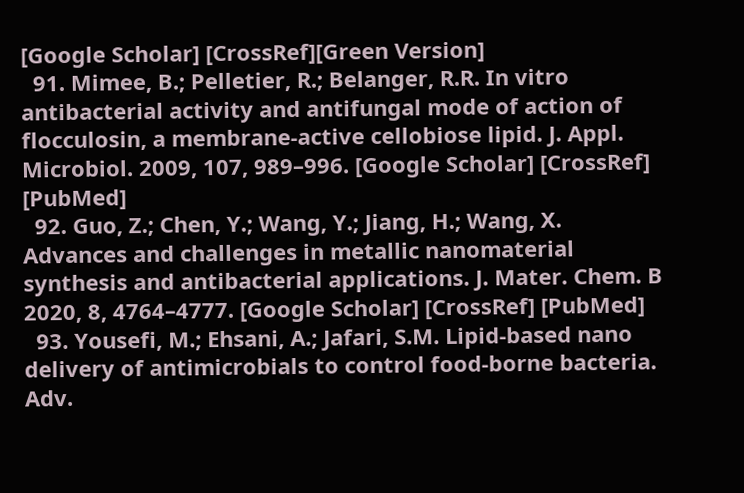[Google Scholar] [CrossRef][Green Version]
  91. Mimee, B.; Pelletier, R.; Belanger, R.R. In vitro antibacterial activity and antifungal mode of action of flocculosin, a membrane-active cellobiose lipid. J. Appl. Microbiol. 2009, 107, 989–996. [Google Scholar] [CrossRef] [PubMed]
  92. Guo, Z.; Chen, Y.; Wang, Y.; Jiang, H.; Wang, X. Advances and challenges in metallic nanomaterial synthesis and antibacterial applications. J. Mater. Chem. B 2020, 8, 4764–4777. [Google Scholar] [CrossRef] [PubMed]
  93. Yousefi, M.; Ehsani, A.; Jafari, S.M. Lipid-based nano delivery of antimicrobials to control food-borne bacteria. Adv.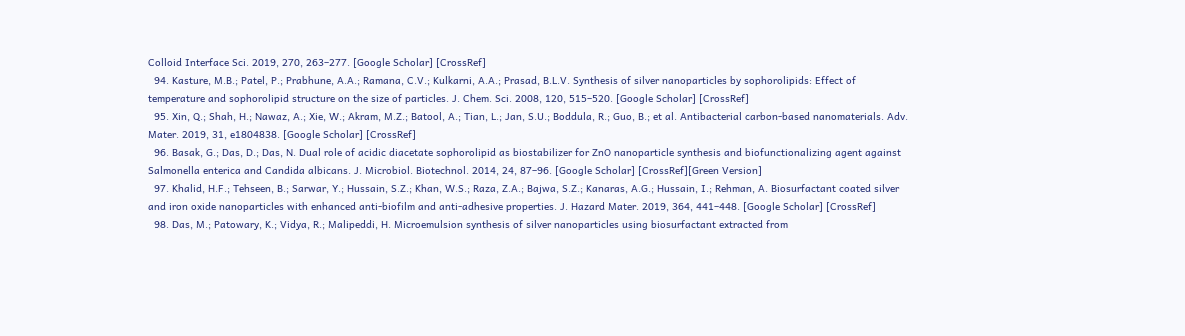Colloid Interface Sci. 2019, 270, 263–277. [Google Scholar] [CrossRef]
  94. Kasture, M.B.; Patel, P.; Prabhune, A.A.; Ramana, C.V.; Kulkarni, A.A.; Prasad, B.L.V. Synthesis of silver nanoparticles by sophorolipids: Effect of temperature and sophorolipid structure on the size of particles. J. Chem. Sci. 2008, 120, 515–520. [Google Scholar] [CrossRef]
  95. Xin, Q.; Shah, H.; Nawaz, A.; Xie, W.; Akram, M.Z.; Batool, A.; Tian, L.; Jan, S.U.; Boddula, R.; Guo, B.; et al. Antibacterial carbon-based nanomaterials. Adv. Mater. 2019, 31, e1804838. [Google Scholar] [CrossRef]
  96. Basak, G.; Das, D.; Das, N. Dual role of acidic diacetate sophorolipid as biostabilizer for ZnO nanoparticle synthesis and biofunctionalizing agent against Salmonella enterica and Candida albicans. J. Microbiol. Biotechnol. 2014, 24, 87–96. [Google Scholar] [CrossRef][Green Version]
  97. Khalid, H.F.; Tehseen, B.; Sarwar, Y.; Hussain, S.Z.; Khan, W.S.; Raza, Z.A.; Bajwa, S.Z.; Kanaras, A.G.; Hussain, I.; Rehman, A. Biosurfactant coated silver and iron oxide nanoparticles with enhanced anti-biofilm and anti-adhesive properties. J. Hazard Mater. 2019, 364, 441–448. [Google Scholar] [CrossRef]
  98. Das, M.; Patowary, K.; Vidya, R.; Malipeddi, H. Microemulsion synthesis of silver nanoparticles using biosurfactant extracted from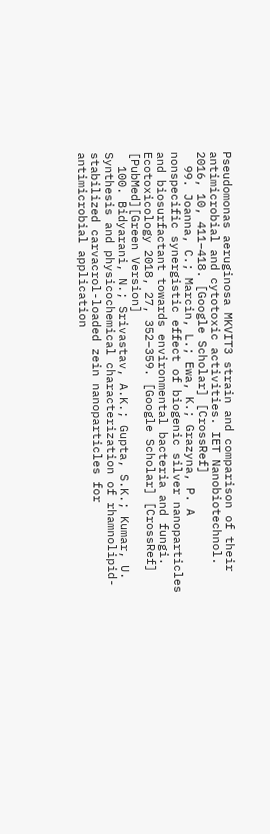Pseudomonas aeruginosa MKVIT3 strain and comparison of their antimicrobial and cytotoxic activities. IET Nanobiotechnol. 2016, 10, 411–418. [Google Scholar] [CrossRef]
  99. Joanna, C.; Marcin, L.; Ewa, K.; Grazyna, P. A nonspecific synergistic effect of biogenic silver nanoparticles and biosurfactant towards environmental bacteria and fungi. Ecotoxicology 2018, 27, 352–359. [Google Scholar] [CrossRef] [PubMed][Green Version]
  100. Bidyarani, N.; Srivastav, A.K.; Gupta, S.K.; Kumar, U. Synthesis and physicochemical characterization of rhamnolipid-stabilized carvacrol-loaded zein nanoparticles for antimicrobial application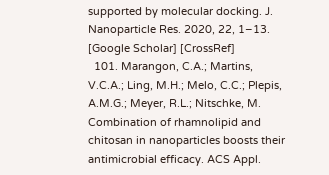supported by molecular docking. J. Nanoparticle Res. 2020, 22, 1–13. [Google Scholar] [CrossRef]
  101. Marangon, C.A.; Martins, V.C.A.; Ling, M.H.; Melo, C.C.; Plepis, A.M.G.; Meyer, R.L.; Nitschke, M. Combination of rhamnolipid and chitosan in nanoparticles boosts their antimicrobial efficacy. ACS Appl.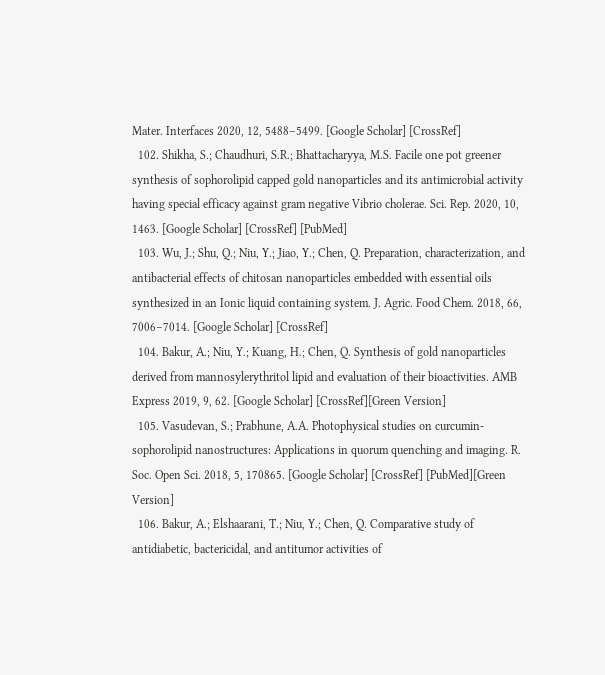Mater. Interfaces 2020, 12, 5488–5499. [Google Scholar] [CrossRef]
  102. Shikha, S.; Chaudhuri, S.R.; Bhattacharyya, M.S. Facile one pot greener synthesis of sophorolipid capped gold nanoparticles and its antimicrobial activity having special efficacy against gram negative Vibrio cholerae. Sci. Rep. 2020, 10, 1463. [Google Scholar] [CrossRef] [PubMed]
  103. Wu, J.; Shu, Q.; Niu, Y.; Jiao, Y.; Chen, Q. Preparation, characterization, and antibacterial effects of chitosan nanoparticles embedded with essential oils synthesized in an Ionic liquid containing system. J. Agric. Food Chem. 2018, 66, 7006–7014. [Google Scholar] [CrossRef]
  104. Bakur, A.; Niu, Y.; Kuang, H.; Chen, Q. Synthesis of gold nanoparticles derived from mannosylerythritol lipid and evaluation of their bioactivities. AMB Express 2019, 9, 62. [Google Scholar] [CrossRef][Green Version]
  105. Vasudevan, S.; Prabhune, A.A. Photophysical studies on curcumin-sophorolipid nanostructures: Applications in quorum quenching and imaging. R. Soc. Open Sci. 2018, 5, 170865. [Google Scholar] [CrossRef] [PubMed][Green Version]
  106. Bakur, A.; Elshaarani, T.; Niu, Y.; Chen, Q. Comparative study of antidiabetic, bactericidal, and antitumor activities of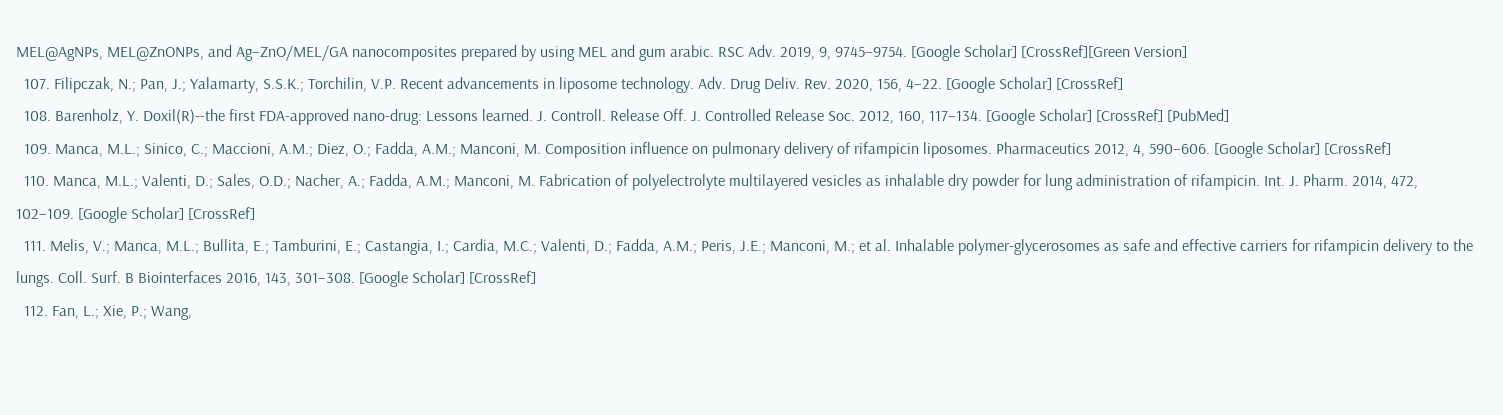MEL@AgNPs, MEL@ZnONPs, and Ag–ZnO/MEL/GA nanocomposites prepared by using MEL and gum arabic. RSC Adv. 2019, 9, 9745–9754. [Google Scholar] [CrossRef][Green Version]
  107. Filipczak, N.; Pan, J.; Yalamarty, S.S.K.; Torchilin, V.P. Recent advancements in liposome technology. Adv. Drug Deliv. Rev. 2020, 156, 4–22. [Google Scholar] [CrossRef]
  108. Barenholz, Y. Doxil(R)--the first FDA-approved nano-drug: Lessons learned. J. Controll. Release Off. J. Controlled Release Soc. 2012, 160, 117–134. [Google Scholar] [CrossRef] [PubMed]
  109. Manca, M.L.; Sinico, C.; Maccioni, A.M.; Diez, O.; Fadda, A.M.; Manconi, M. Composition influence on pulmonary delivery of rifampicin liposomes. Pharmaceutics 2012, 4, 590–606. [Google Scholar] [CrossRef]
  110. Manca, M.L.; Valenti, D.; Sales, O.D.; Nacher, A.; Fadda, A.M.; Manconi, M. Fabrication of polyelectrolyte multilayered vesicles as inhalable dry powder for lung administration of rifampicin. Int. J. Pharm. 2014, 472, 102–109. [Google Scholar] [CrossRef]
  111. Melis, V.; Manca, M.L.; Bullita, E.; Tamburini, E.; Castangia, I.; Cardia, M.C.; Valenti, D.; Fadda, A.M.; Peris, J.E.; Manconi, M.; et al. Inhalable polymer-glycerosomes as safe and effective carriers for rifampicin delivery to the lungs. Coll. Surf. B Biointerfaces 2016, 143, 301–308. [Google Scholar] [CrossRef]
  112. Fan, L.; Xie, P.; Wang,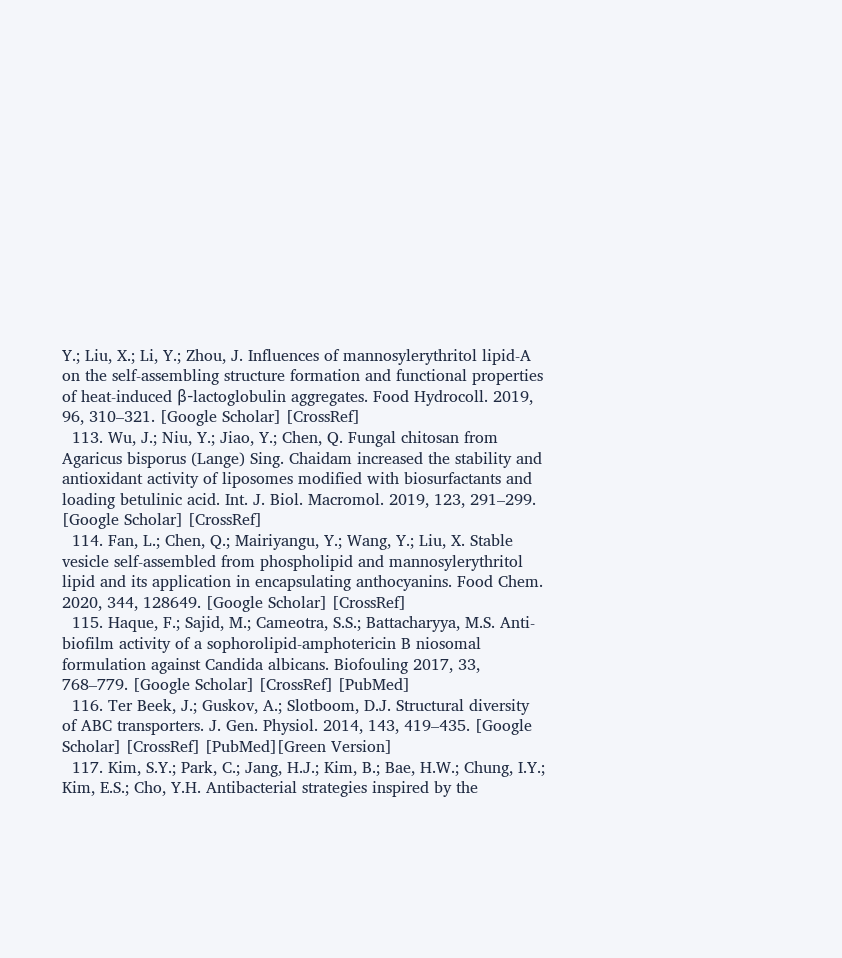Y.; Liu, X.; Li, Y.; Zhou, J. Influences of mannosylerythritol lipid-A on the self-assembling structure formation and functional properties of heat-induced β-lactoglobulin aggregates. Food Hydrocoll. 2019, 96, 310–321. [Google Scholar] [CrossRef]
  113. Wu, J.; Niu, Y.; Jiao, Y.; Chen, Q. Fungal chitosan from Agaricus bisporus (Lange) Sing. Chaidam increased the stability and antioxidant activity of liposomes modified with biosurfactants and loading betulinic acid. Int. J. Biol. Macromol. 2019, 123, 291–299. [Google Scholar] [CrossRef]
  114. Fan, L.; Chen, Q.; Mairiyangu, Y.; Wang, Y.; Liu, X. Stable vesicle self-assembled from phospholipid and mannosylerythritol lipid and its application in encapsulating anthocyanins. Food Chem. 2020, 344, 128649. [Google Scholar] [CrossRef]
  115. Haque, F.; Sajid, M.; Cameotra, S.S.; Battacharyya, M.S. Anti-biofilm activity of a sophorolipid-amphotericin B niosomal formulation against Candida albicans. Biofouling 2017, 33, 768–779. [Google Scholar] [CrossRef] [PubMed]
  116. Ter Beek, J.; Guskov, A.; Slotboom, D.J. Structural diversity of ABC transporters. J. Gen. Physiol. 2014, 143, 419–435. [Google Scholar] [CrossRef] [PubMed][Green Version]
  117. Kim, S.Y.; Park, C.; Jang, H.J.; Kim, B.; Bae, H.W.; Chung, I.Y.; Kim, E.S.; Cho, Y.H. Antibacterial strategies inspired by the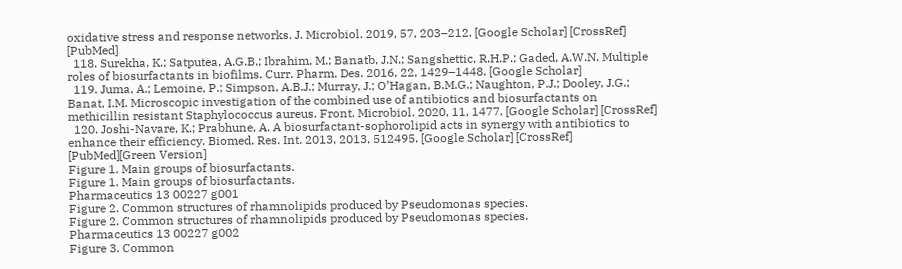oxidative stress and response networks. J. Microbiol. 2019, 57, 203–212. [Google Scholar] [CrossRef] [PubMed]
  118. Surekha, K.; Satputea, A.G.B.; Ibrahim, M.; Banatb, J.N.; Sangshettic, R.H.P.; Gaded, A.W.N. Multiple roles of biosurfactants in biofilms. Curr. Pharm. Des. 2016, 22, 1429–1448. [Google Scholar]
  119. Juma, A.; Lemoine, P.; Simpson, A.B.J.; Murray, J.; O’Hagan, B.M.G.; Naughton, P.J.; Dooley, J.G.; Banat, I.M. Microscopic investigation of the combined use of antibiotics and biosurfactants on methicillin resistant Staphylococcus aureus. Front. Microbiol. 2020, 11, 1477. [Google Scholar] [CrossRef]
  120. Joshi-Navare, K.; Prabhune, A. A biosurfactant-sophorolipid acts in synergy with antibiotics to enhance their efficiency. Biomed. Res. Int. 2013, 2013, 512495. [Google Scholar] [CrossRef] [PubMed][Green Version]
Figure 1. Main groups of biosurfactants.
Figure 1. Main groups of biosurfactants.
Pharmaceutics 13 00227 g001
Figure 2. Common structures of rhamnolipids produced by Pseudomonas species.
Figure 2. Common structures of rhamnolipids produced by Pseudomonas species.
Pharmaceutics 13 00227 g002
Figure 3. Common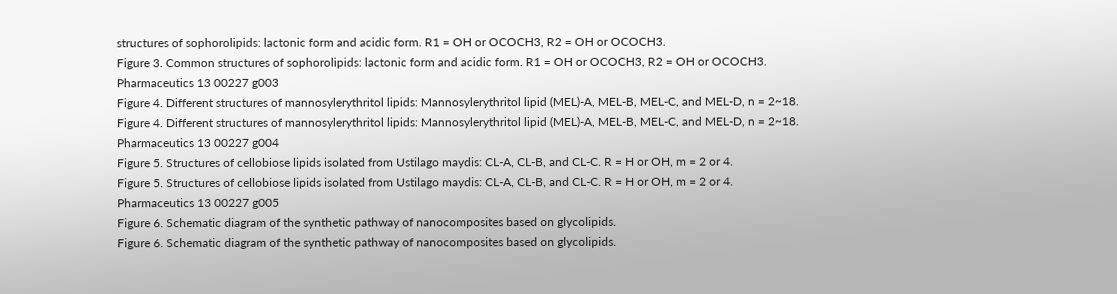structures of sophorolipids: lactonic form and acidic form. R1 = OH or OCOCH3, R2 = OH or OCOCH3.
Figure 3. Common structures of sophorolipids: lactonic form and acidic form. R1 = OH or OCOCH3, R2 = OH or OCOCH3.
Pharmaceutics 13 00227 g003
Figure 4. Different structures of mannosylerythritol lipids: Mannosylerythritol lipid (MEL)-A, MEL-B, MEL-C, and MEL-D, n = 2~18.
Figure 4. Different structures of mannosylerythritol lipids: Mannosylerythritol lipid (MEL)-A, MEL-B, MEL-C, and MEL-D, n = 2~18.
Pharmaceutics 13 00227 g004
Figure 5. Structures of cellobiose lipids isolated from Ustilago maydis: CL-A, CL-B, and CL-C. R = H or OH, m = 2 or 4.
Figure 5. Structures of cellobiose lipids isolated from Ustilago maydis: CL-A, CL-B, and CL-C. R = H or OH, m = 2 or 4.
Pharmaceutics 13 00227 g005
Figure 6. Schematic diagram of the synthetic pathway of nanocomposites based on glycolipids.
Figure 6. Schematic diagram of the synthetic pathway of nanocomposites based on glycolipids.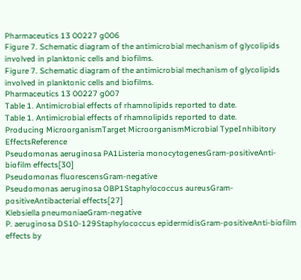Pharmaceutics 13 00227 g006
Figure 7. Schematic diagram of the antimicrobial mechanism of glycolipids involved in planktonic cells and biofilms.
Figure 7. Schematic diagram of the antimicrobial mechanism of glycolipids involved in planktonic cells and biofilms.
Pharmaceutics 13 00227 g007
Table 1. Antimicrobial effects of rhamnolipids reported to date.
Table 1. Antimicrobial effects of rhamnolipids reported to date.
Producing MicroorganismTarget MicroorganismMicrobial TypeInhibitory EffectsReference
Pseudomonas aeruginosa PA1Listeria monocytogenesGram-positiveAnti-biofilm effects[30]
Pseudomonas fluorescensGram-negative
Pseudomonas aeruginosa OBP1Staphylococcus aureusGram-positiveAntibacterial effects[27]
Klebsiella pneumoniaeGram-negative
P. aeruginosa DS10-129Staphylococcus epidermidisGram-positiveAnti-biofilm effects by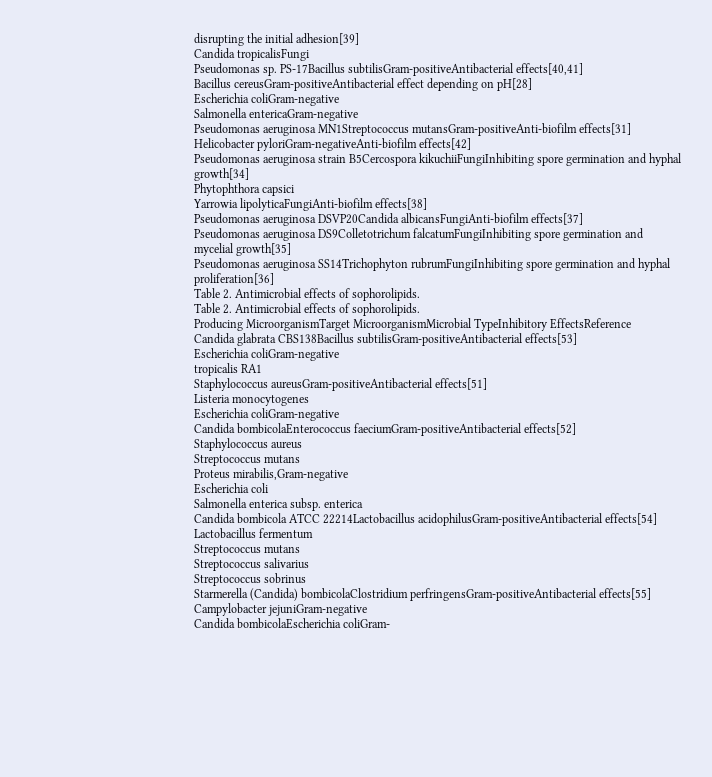disrupting the initial adhesion[39]
Candida tropicalisFungi
Pseudomonas sp. PS-17Bacillus subtilisGram-positiveAntibacterial effects[40,41]
Bacillus cereusGram-positiveAntibacterial effect depending on pH[28]
Escherichia coliGram-negative
Salmonella entericaGram-negative
Pseudomonas aeruginosa MN1Streptococcus mutansGram-positiveAnti-biofilm effects[31]
Helicobacter pyloriGram-negativeAnti-biofilm effects[42]
Pseudomonas aeruginosa strain B5Cercospora kikuchiiFungiInhibiting spore germination and hyphal growth[34]
Phytophthora capsici
Yarrowia lipolyticaFungiAnti-biofilm effects[38]
Pseudomonas aeruginosa DSVP20Candida albicansFungiAnti-biofilm effects[37]
Pseudomonas aeruginosa DS9Colletotrichum falcatumFungiInhibiting spore germination and mycelial growth[35]
Pseudomonas aeruginosa SS14Trichophyton rubrumFungiInhibiting spore germination and hyphal proliferation[36]
Table 2. Antimicrobial effects of sophorolipids.
Table 2. Antimicrobial effects of sophorolipids.
Producing MicroorganismTarget MicroorganismMicrobial TypeInhibitory EffectsReference
Candida glabrata CBS138Bacillus subtilisGram-positiveAntibacterial effects[53]
Escherichia coliGram-negative
tropicalis RA1
Staphylococcus aureusGram-positiveAntibacterial effects[51]
Listeria monocytogenes
Escherichia coliGram-negative
Candida bombicolaEnterococcus faeciumGram-positiveAntibacterial effects[52]
Staphylococcus aureus
Streptococcus mutans
Proteus mirabilis,Gram-negative
Escherichia coli
Salmonella enterica subsp. enterica
Candida bombicola ATCC 22214Lactobacillus acidophilusGram-positiveAntibacterial effects[54]
Lactobacillus fermentum
Streptococcus mutans
Streptococcus salivarius
Streptococcus sobrinus
Starmerella (Candida) bombicolaClostridium perfringensGram-positiveAntibacterial effects[55]
Campylobacter jejuniGram-negative
Candida bombicolaEscherichia coliGram-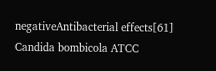negativeAntibacterial effects[61]
Candida bombicola ATCC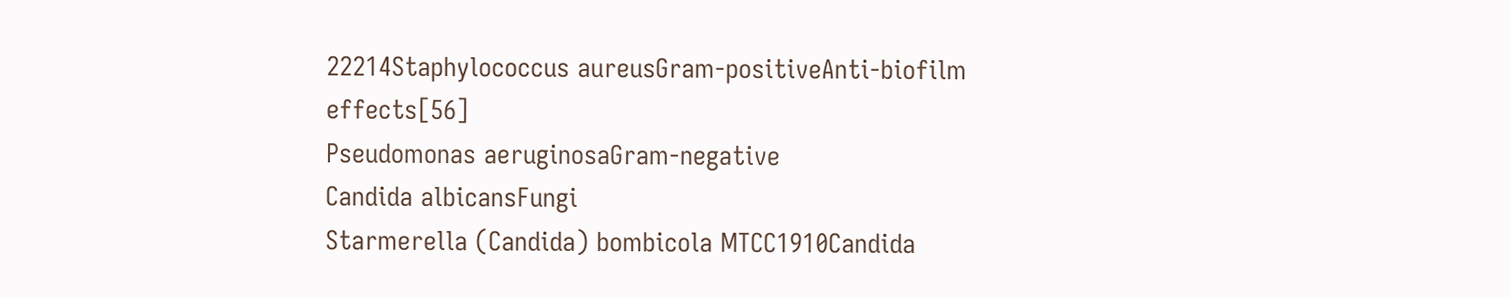22214Staphylococcus aureusGram-positiveAnti-biofilm effects[56]
Pseudomonas aeruginosaGram-negative
Candida albicansFungi
Starmerella (Candida) bombicola MTCC1910Candida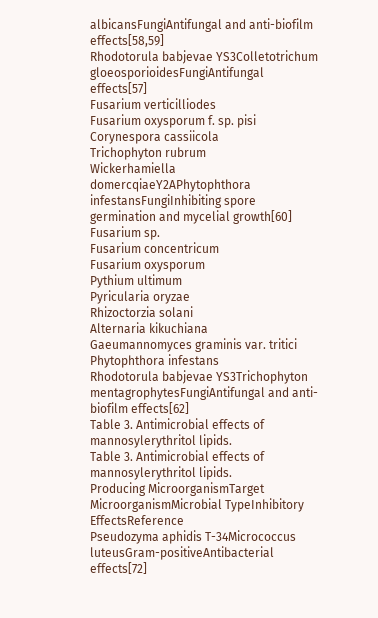albicansFungiAntifungal and anti-biofilm effects[58,59]
Rhodotorula babjevae YS3Colletotrichum gloeosporioidesFungiAntifungal effects[57]
Fusarium verticilliodes
Fusarium oxysporum f. sp. pisi
Corynespora cassiicola
Trichophyton rubrum
Wickerhamiella domercqiaeY2APhytophthora infestansFungiInhibiting spore germination and mycelial growth[60]
Fusarium sp.
Fusarium concentricum
Fusarium oxysporum
Pythium ultimum
Pyricularia oryzae
Rhizoctorzia solani
Alternaria kikuchiana
Gaeumannomyces graminis var. tritici
Phytophthora infestans
Rhodotorula babjevae YS3Trichophyton mentagrophytesFungiAntifungal and anti-biofilm effects[62]
Table 3. Antimicrobial effects of mannosylerythritol lipids.
Table 3. Antimicrobial effects of mannosylerythritol lipids.
Producing MicroorganismTarget MicroorganismMicrobial TypeInhibitory EffectsReference
Pseudozyma aphidis T-34Micrococcus luteusGram-positiveAntibacterial effects[72]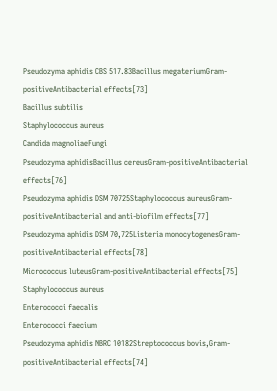Pseudozyma aphidis CBS 517.83Bacillus megateriumGram-positiveAntibacterial effects[73]
Bacillus subtilis
Staphylococcus aureus
Candida magnoliaeFungi
Pseudozyma aphidisBacillus cereusGram-positiveAntibacterial effects[76]
Pseudozyma aphidis DSM 70725Staphylococcus aureusGram-positiveAntibacterial and anti-biofilm effects[77]
Pseudozyma aphidis DSM 70,725Listeria monocytogenesGram-positiveAntibacterial effects[78]
Micrococcus luteusGram-positiveAntibacterial effects[75]
Staphylococcus aureus
Enterococci faecalis
Enterococci faecium
Pseudozyma aphidis NBRC 10182Streptococcus bovis,Gram-positiveAntibacterial effects[74]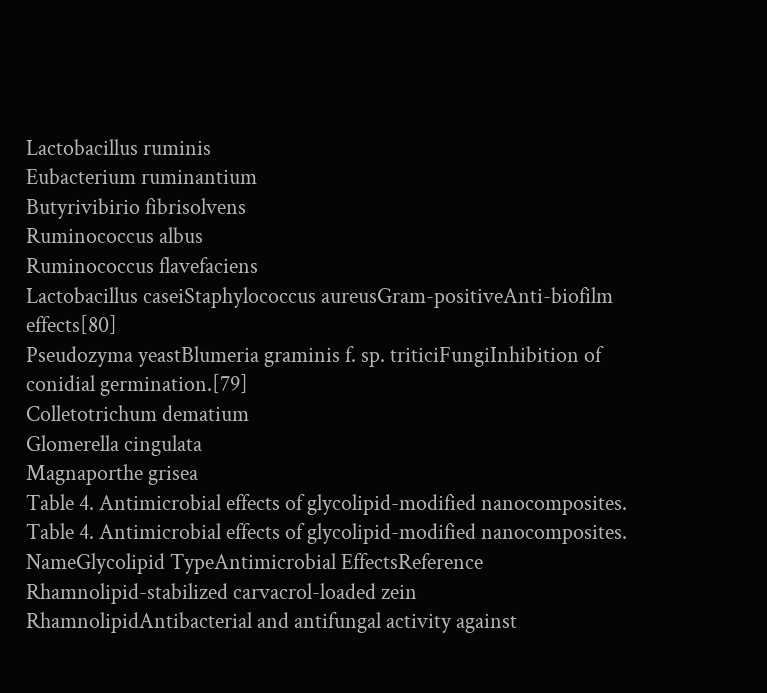Lactobacillus ruminis
Eubacterium ruminantium
Butyrivibirio fibrisolvens
Ruminococcus albus
Ruminococcus flavefaciens
Lactobacillus caseiStaphylococcus aureusGram-positiveAnti-biofilm effects[80]
Pseudozyma yeastBlumeria graminis f. sp. triticiFungiInhibition of conidial germination.[79]
Colletotrichum dematium
Glomerella cingulata
Magnaporthe grisea
Table 4. Antimicrobial effects of glycolipid-modified nanocomposites.
Table 4. Antimicrobial effects of glycolipid-modified nanocomposites.
NameGlycolipid TypeAntimicrobial EffectsReference
Rhamnolipid-stabilized carvacrol-loaded zein
RhamnolipidAntibacterial and antifungal activity against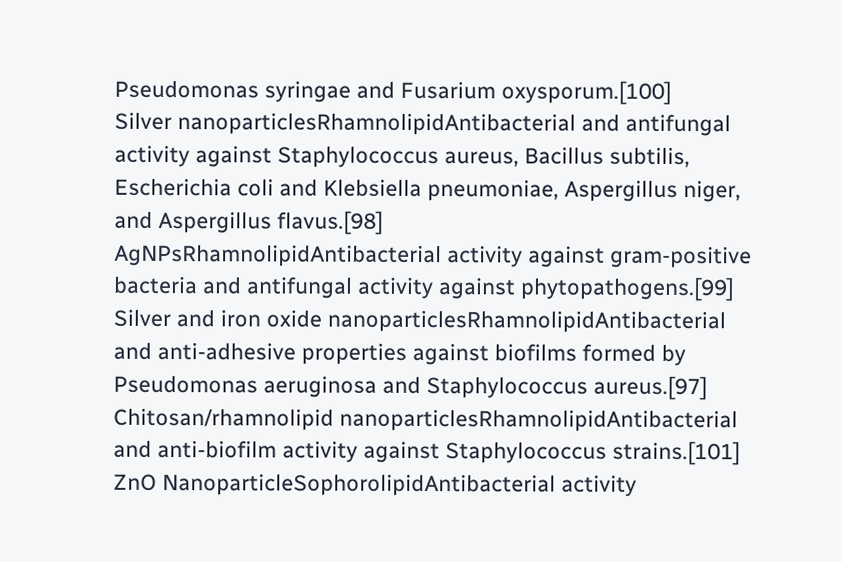Pseudomonas syringae and Fusarium oxysporum.[100]
Silver nanoparticlesRhamnolipidAntibacterial and antifungal activity against Staphylococcus aureus, Bacillus subtilis, Escherichia coli and Klebsiella pneumoniae, Aspergillus niger, and Aspergillus flavus.[98]
AgNPsRhamnolipidAntibacterial activity against gram-positive bacteria and antifungal activity against phytopathogens.[99]
Silver and iron oxide nanoparticlesRhamnolipidAntibacterial and anti-adhesive properties against biofilms formed by Pseudomonas aeruginosa and Staphylococcus aureus.[97]
Chitosan/rhamnolipid nanoparticlesRhamnolipidAntibacterial and anti-biofilm activity against Staphylococcus strains.[101]
ZnO NanoparticleSophorolipidAntibacterial activity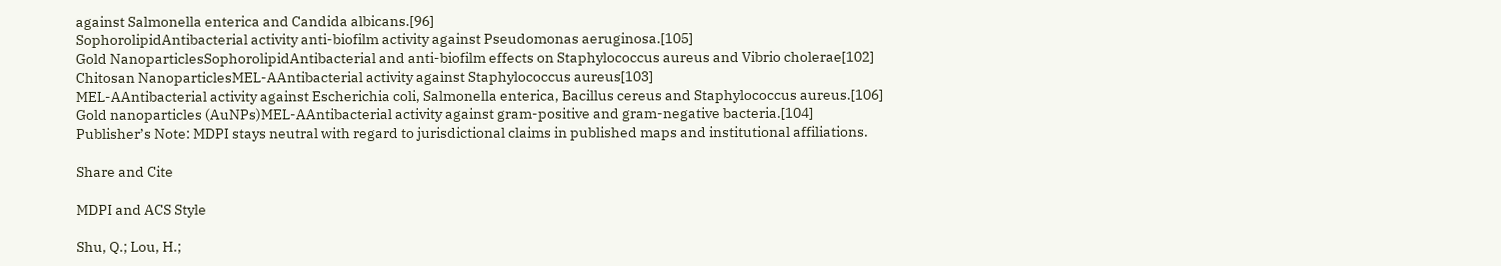against Salmonella enterica and Candida albicans.[96]
SophorolipidAntibacterial activity anti-biofilm activity against Pseudomonas aeruginosa.[105]
Gold NanoparticlesSophorolipidAntibacterial and anti-biofilm effects on Staphylococcus aureus and Vibrio cholerae[102]
Chitosan NanoparticlesMEL-AAntibacterial activity against Staphylococcus aureus[103]
MEL-AAntibacterial activity against Escherichia coli, Salmonella enterica, Bacillus cereus and Staphylococcus aureus.[106]
Gold nanoparticles (AuNPs)MEL-AAntibacterial activity against gram-positive and gram-negative bacteria.[104]
Publisher’s Note: MDPI stays neutral with regard to jurisdictional claims in published maps and institutional affiliations.

Share and Cite

MDPI and ACS Style

Shu, Q.; Lou, H.;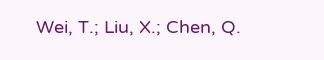Wei, T.; Liu, X.; Chen, Q.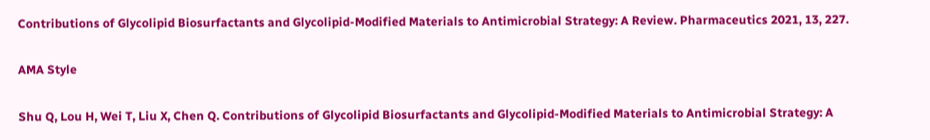Contributions of Glycolipid Biosurfactants and Glycolipid-Modified Materials to Antimicrobial Strategy: A Review. Pharmaceutics 2021, 13, 227.

AMA Style

Shu Q, Lou H, Wei T, Liu X, Chen Q. Contributions of Glycolipid Biosurfactants and Glycolipid-Modified Materials to Antimicrobial Strategy: A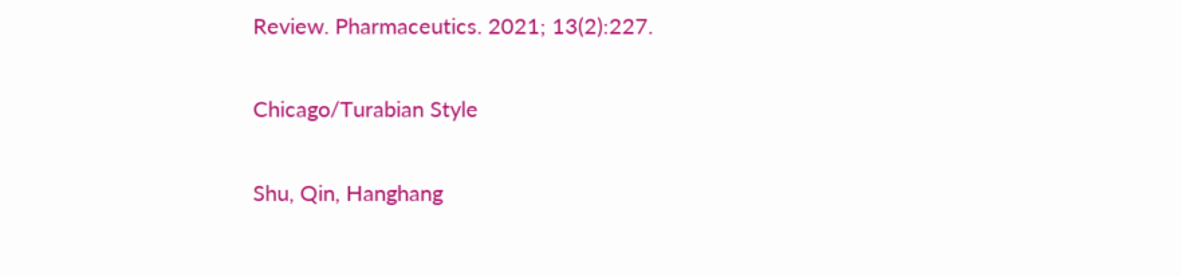Review. Pharmaceutics. 2021; 13(2):227.

Chicago/Turabian Style

Shu, Qin, Hanghang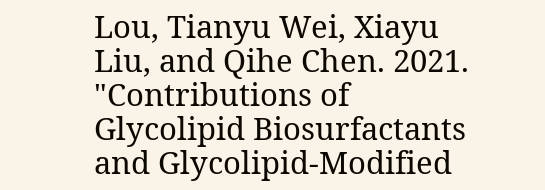Lou, Tianyu Wei, Xiayu Liu, and Qihe Chen. 2021. "Contributions of Glycolipid Biosurfactants and Glycolipid-Modified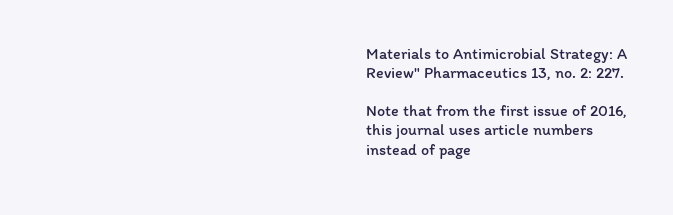Materials to Antimicrobial Strategy: A Review" Pharmaceutics 13, no. 2: 227.

Note that from the first issue of 2016, this journal uses article numbers instead of page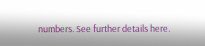numbers. See further details here.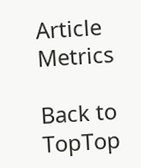Article Metrics

Back to TopTop